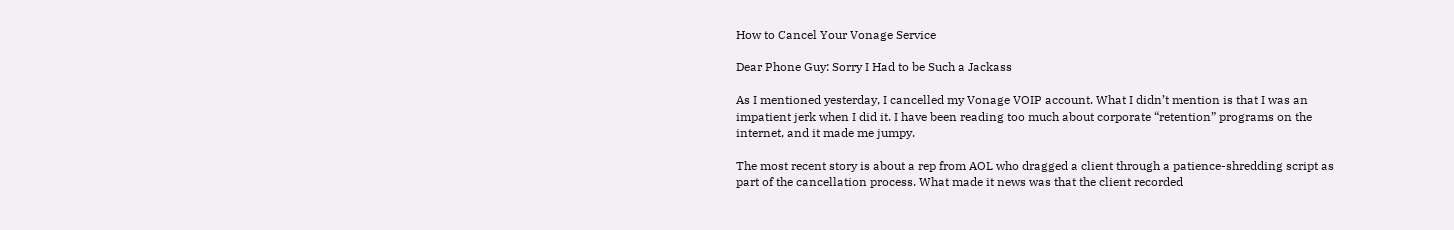How to Cancel Your Vonage Service

Dear Phone Guy: Sorry I Had to be Such a Jackass

As I mentioned yesterday, I cancelled my Vonage VOIP account. What I didn’t mention is that I was an impatient jerk when I did it. I have been reading too much about corporate “retention” programs on the internet, and it made me jumpy.

The most recent story is about a rep from AOL who dragged a client through a patience-shredding script as part of the cancellation process. What made it news was that the client recorded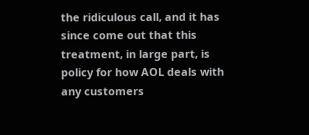the ridiculous call, and it has since come out that this treatment, in large part, is policy for how AOL deals with any customers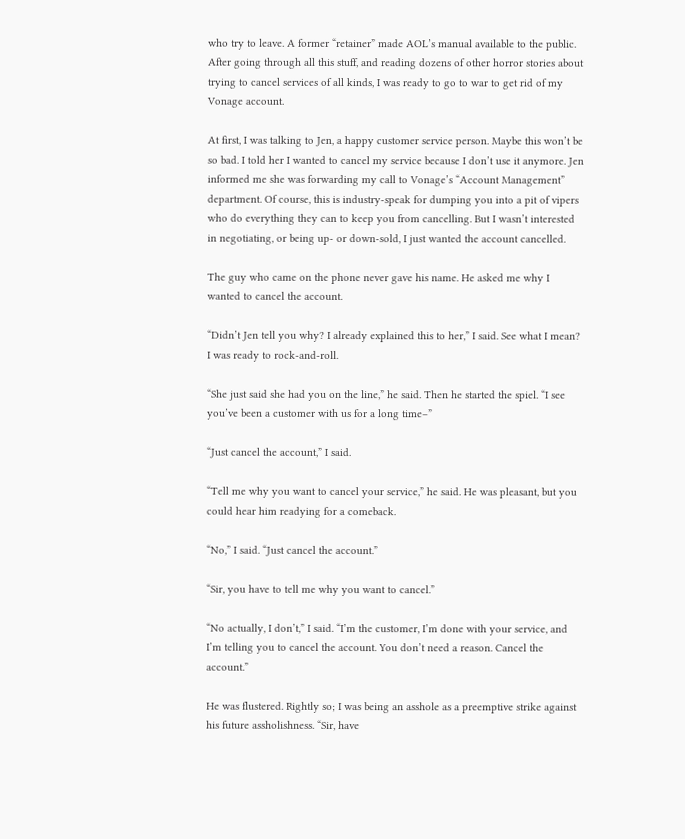who try to leave. A former “retainer” made AOL’s manual available to the public. After going through all this stuff, and reading dozens of other horror stories about trying to cancel services of all kinds, I was ready to go to war to get rid of my Vonage account.

At first, I was talking to Jen, a happy customer service person. Maybe this won’t be so bad. I told her I wanted to cancel my service because I don’t use it anymore. Jen informed me she was forwarding my call to Vonage’s “Account Management” department. Of course, this is industry-speak for dumping you into a pit of vipers who do everything they can to keep you from cancelling. But I wasn’t interested in negotiating, or being up- or down-sold, I just wanted the account cancelled.

The guy who came on the phone never gave his name. He asked me why I wanted to cancel the account.

“Didn’t Jen tell you why? I already explained this to her,” I said. See what I mean? I was ready to rock-and-roll.

“She just said she had you on the line,” he said. Then he started the spiel. “I see you’ve been a customer with us for a long time–”

“Just cancel the account,” I said.

“Tell me why you want to cancel your service,” he said. He was pleasant, but you could hear him readying for a comeback.

“No,” I said. “Just cancel the account.”

“Sir, you have to tell me why you want to cancel.”

“No actually, I don’t,” I said. “I’m the customer, I’m done with your service, and I’m telling you to cancel the account. You don’t need a reason. Cancel the account.”

He was flustered. Rightly so; I was being an asshole as a preemptive strike against his future assholishness. “Sir, have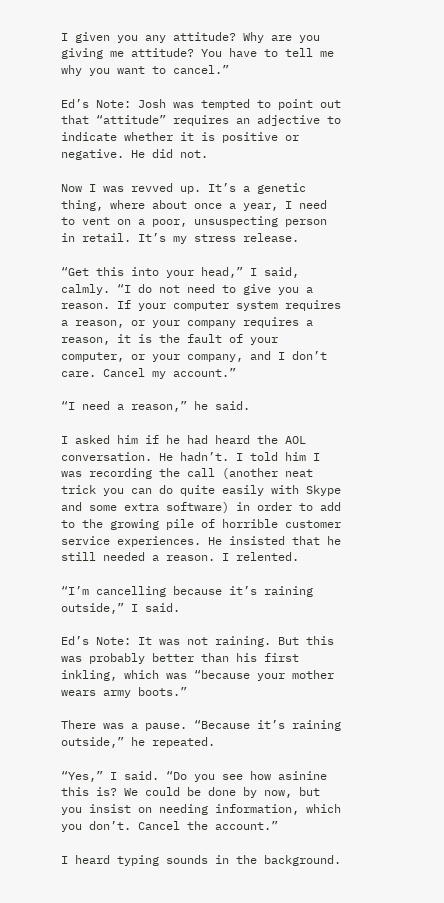I given you any attitude? Why are you giving me attitude? You have to tell me why you want to cancel.”

Ed’s Note: Josh was tempted to point out that “attitude” requires an adjective to indicate whether it is positive or negative. He did not.

Now I was revved up. It’s a genetic thing, where about once a year, I need to vent on a poor, unsuspecting person in retail. It’s my stress release.

“Get this into your head,” I said, calmly. “I do not need to give you a reason. If your computer system requires a reason, or your company requires a reason, it is the fault of your computer, or your company, and I don’t care. Cancel my account.”

“I need a reason,” he said.

I asked him if he had heard the AOL conversation. He hadn’t. I told him I was recording the call (another neat trick you can do quite easily with Skype and some extra software) in order to add to the growing pile of horrible customer service experiences. He insisted that he still needed a reason. I relented.

“I’m cancelling because it’s raining outside,” I said.

Ed’s Note: It was not raining. But this was probably better than his first inkling, which was “because your mother wears army boots.”

There was a pause. “Because it’s raining outside,” he repeated.

“Yes,” I said. “Do you see how asinine this is? We could be done by now, but you insist on needing information, which you don’t. Cancel the account.”

I heard typing sounds in the background.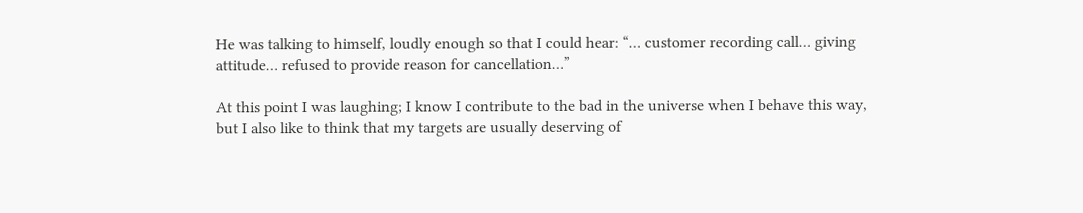He was talking to himself, loudly enough so that I could hear: “… customer recording call… giving attitude… refused to provide reason for cancellation…”

At this point I was laughing; I know I contribute to the bad in the universe when I behave this way, but I also like to think that my targets are usually deserving of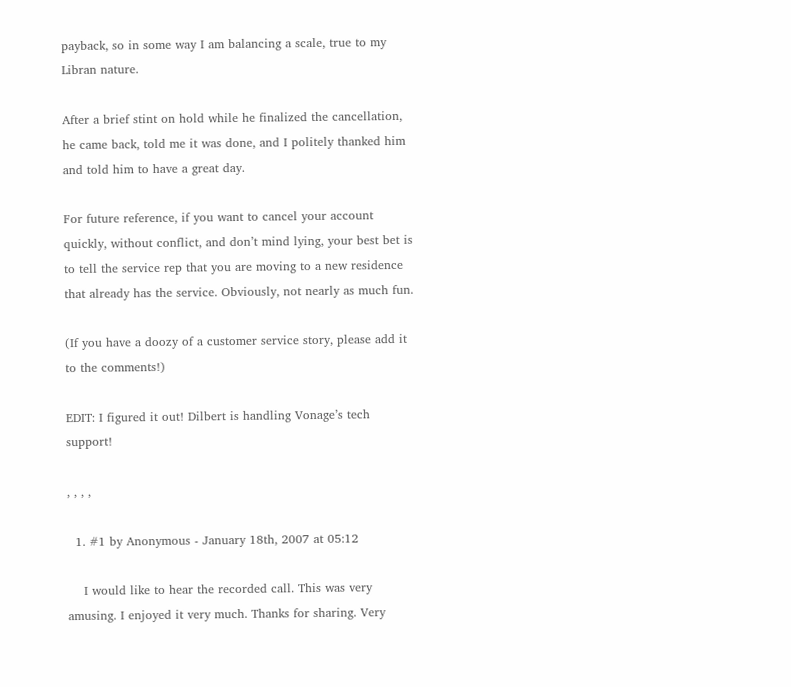payback, so in some way I am balancing a scale, true to my Libran nature.

After a brief stint on hold while he finalized the cancellation, he came back, told me it was done, and I politely thanked him and told him to have a great day.

For future reference, if you want to cancel your account quickly, without conflict, and don’t mind lying, your best bet is to tell the service rep that you are moving to a new residence that already has the service. Obviously, not nearly as much fun.

(If you have a doozy of a customer service story, please add it to the comments!)

EDIT: I figured it out! Dilbert is handling Vonage’s tech support!

, , , ,

  1. #1 by Anonymous - January 18th, 2007 at 05:12

    I would like to hear the recorded call. This was very amusing. I enjoyed it very much. Thanks for sharing. Very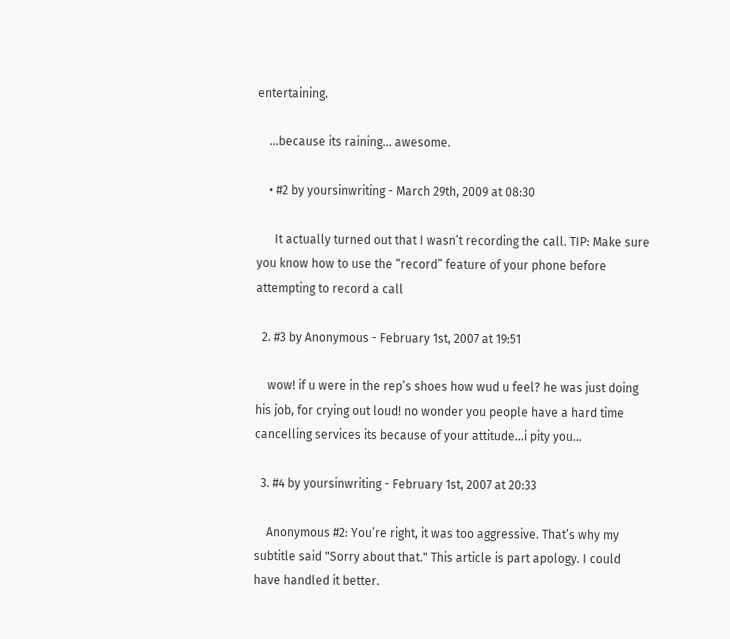entertaining.

    …because its raining… awesome.

    • #2 by yoursinwriting - March 29th, 2009 at 08:30

      It actually turned out that I wasn’t recording the call. TIP: Make sure you know how to use the “record” feature of your phone before attempting to record a call

  2. #3 by Anonymous - February 1st, 2007 at 19:51

    wow! if u were in the rep’s shoes how wud u feel? he was just doing his job, for crying out loud! no wonder you people have a hard time cancelling services its because of your attitude…i pity you…

  3. #4 by yoursinwriting - February 1st, 2007 at 20:33

    Anonymous #2: You’re right, it was too aggressive. That’s why my subtitle said "Sorry about that." This article is part apology. I could have handled it better.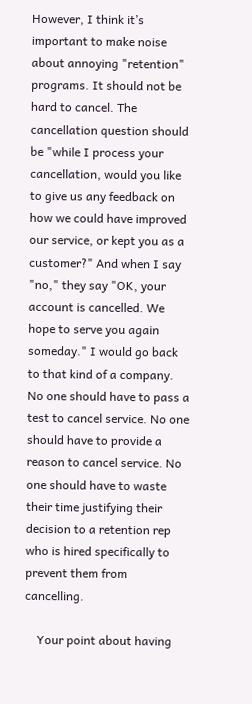However, I think it’s important to make noise about annoying "retention" programs. It should not be hard to cancel. The cancellation question should be "while I process your cancellation, would you like to give us any feedback on how we could have improved our service, or kept you as a customer?" And when I say "no," they say "OK, your account is cancelled. We hope to serve you again someday." I would go back to that kind of a company. No one should have to pass a test to cancel service. No one should have to provide a reason to cancel service. No one should have to waste their time justifying their decision to a retention rep who is hired specifically to prevent them from cancelling.

    Your point about having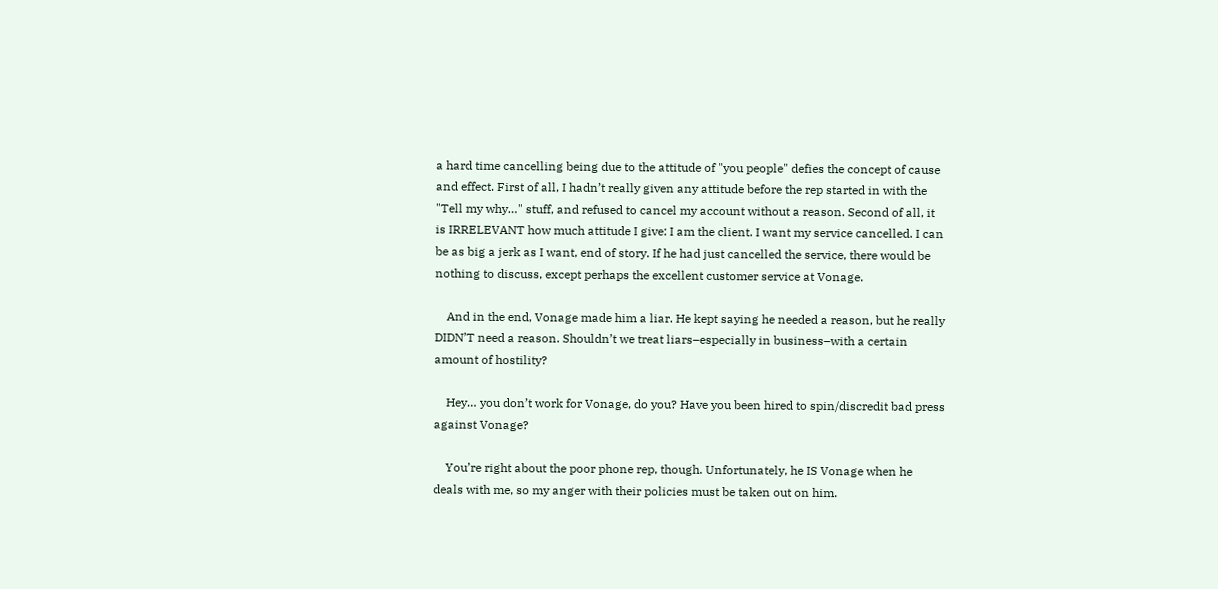a hard time cancelling being due to the attitude of "you people" defies the concept of cause and effect. First of all, I hadn’t really given any attitude before the rep started in with the "Tell my why…" stuff, and refused to cancel my account without a reason. Second of all, it is IRRELEVANT how much attitude I give: I am the client. I want my service cancelled. I can be as big a jerk as I want, end of story. If he had just cancelled the service, there would be nothing to discuss, except perhaps the excellent customer service at Vonage.

    And in the end, Vonage made him a liar. He kept saying he needed a reason, but he really DIDN’T need a reason. Shouldn’t we treat liars–especially in business–with a certain amount of hostility?

    Hey… you don’t work for Vonage, do you? Have you been hired to spin/discredit bad press against Vonage?

    You’re right about the poor phone rep, though. Unfortunately, he IS Vonage when he deals with me, so my anger with their policies must be taken out on him.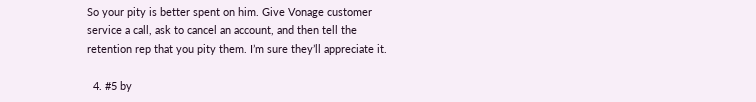So your pity is better spent on him. Give Vonage customer service a call, ask to cancel an account, and then tell the retention rep that you pity them. I’m sure they’ll appreciate it.

  4. #5 by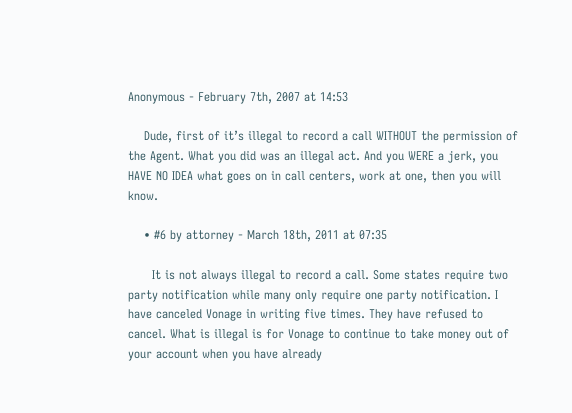Anonymous - February 7th, 2007 at 14:53

    Dude, first of it’s illegal to record a call WITHOUT the permission of the Agent. What you did was an illegal act. And you WERE a jerk, you HAVE NO IDEA what goes on in call centers, work at one, then you will know.

    • #6 by attorney - March 18th, 2011 at 07:35

      It is not always illegal to record a call. Some states require two party notification while many only require one party notification. I have canceled Vonage in writing five times. They have refused to cancel. What is illegal is for Vonage to continue to take money out of your account when you have already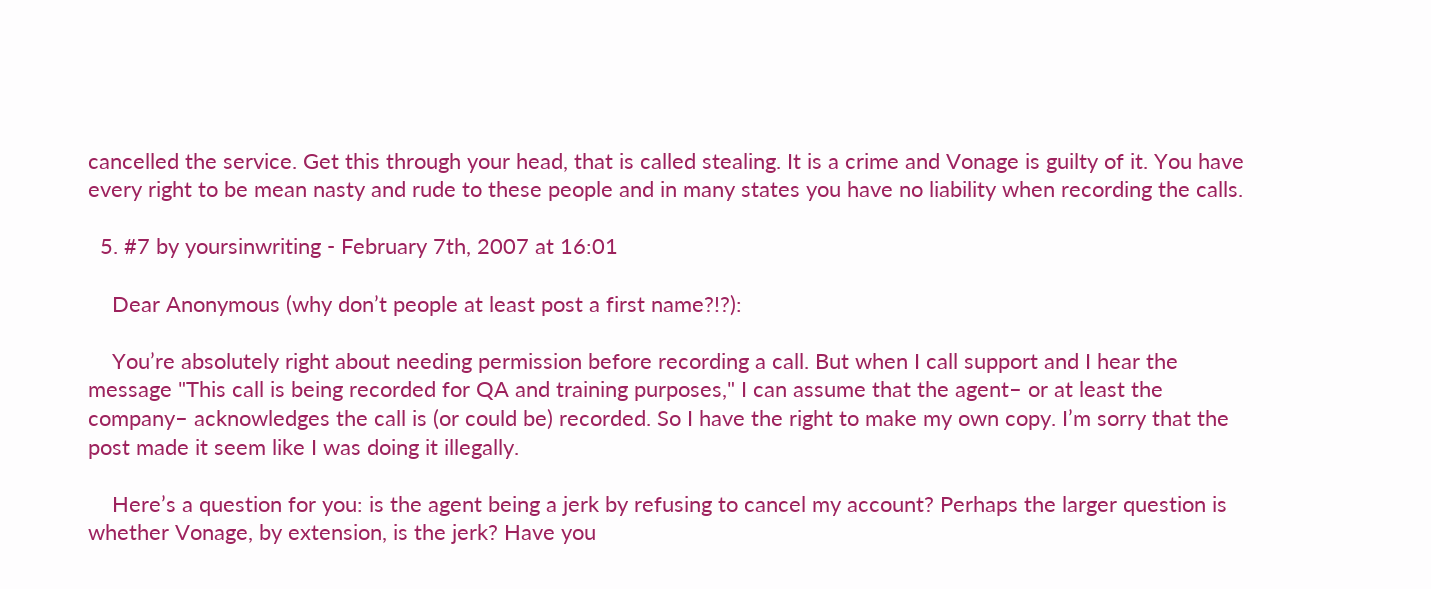cancelled the service. Get this through your head, that is called stealing. It is a crime and Vonage is guilty of it. You have every right to be mean nasty and rude to these people and in many states you have no liability when recording the calls.

  5. #7 by yoursinwriting - February 7th, 2007 at 16:01

    Dear Anonymous (why don’t people at least post a first name?!?):

    You’re absolutely right about needing permission before recording a call. But when I call support and I hear the message "This call is being recorded for QA and training purposes," I can assume that the agent– or at least the company– acknowledges the call is (or could be) recorded. So I have the right to make my own copy. I’m sorry that the post made it seem like I was doing it illegally.

    Here’s a question for you: is the agent being a jerk by refusing to cancel my account? Perhaps the larger question is whether Vonage, by extension, is the jerk? Have you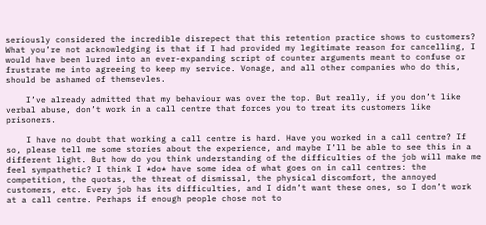seriously considered the incredible disrepect that this retention practice shows to customers? What you’re not acknowledging is that if I had provided my legitimate reason for cancelling, I would have been lured into an ever-expanding script of counter arguments meant to confuse or frustrate me into agreeing to keep my service. Vonage, and all other companies who do this, should be ashamed of themsevles.

    I’ve already admitted that my behaviour was over the top. But really, if you don’t like verbal abuse, don’t work in a call centre that forces you to treat its customers like prisoners.

    I have no doubt that working a call centre is hard. Have you worked in a call centre? If so, please tell me some stories about the experience, and maybe I’ll be able to see this in a different light. But how do you think understanding of the difficulties of the job will make me feel sympathetic? I think I *do* have some idea of what goes on in call centres: the competition, the quotas, the threat of dismissal, the physical discomfort, the annoyed customers, etc. Every job has its difficulties, and I didn’t want these ones, so I don’t work at a call centre. Perhaps if enough people chose not to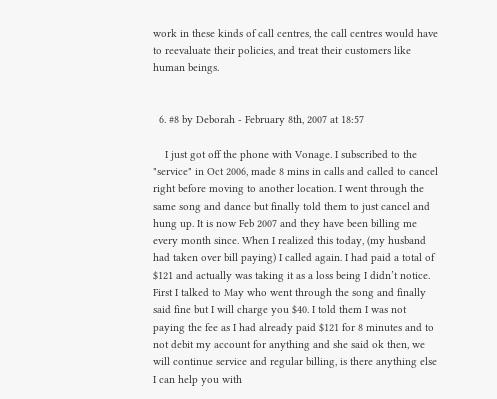work in these kinds of call centres, the call centres would have to reevaluate their policies, and treat their customers like human beings.


  6. #8 by Deborah - February 8th, 2007 at 18:57

    I just got off the phone with Vonage. I subscribed to the "service" in Oct 2006, made 8 mins in calls and called to cancel right before moving to another location. I went through the same song and dance but finally told them to just cancel and hung up. It is now Feb 2007 and they have been billing me every month since. When I realized this today, (my husband had taken over bill paying) I called again. I had paid a total of $121 and actually was taking it as a loss being I didn’t notice. First I talked to May who went through the song and finally said fine but I will charge you $40. I told them I was not paying the fee as I had already paid $121 for 8 minutes and to not debit my account for anything and she said ok then, we will continue service and regular billing, is there anything else I can help you with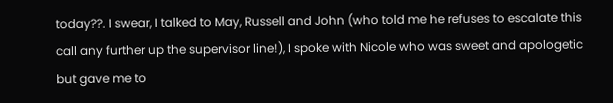today??. I swear, I talked to May, Russell and John (who told me he refuses to escalate this call any further up the supervisor line!), I spoke with Nicole who was sweet and apologetic but gave me to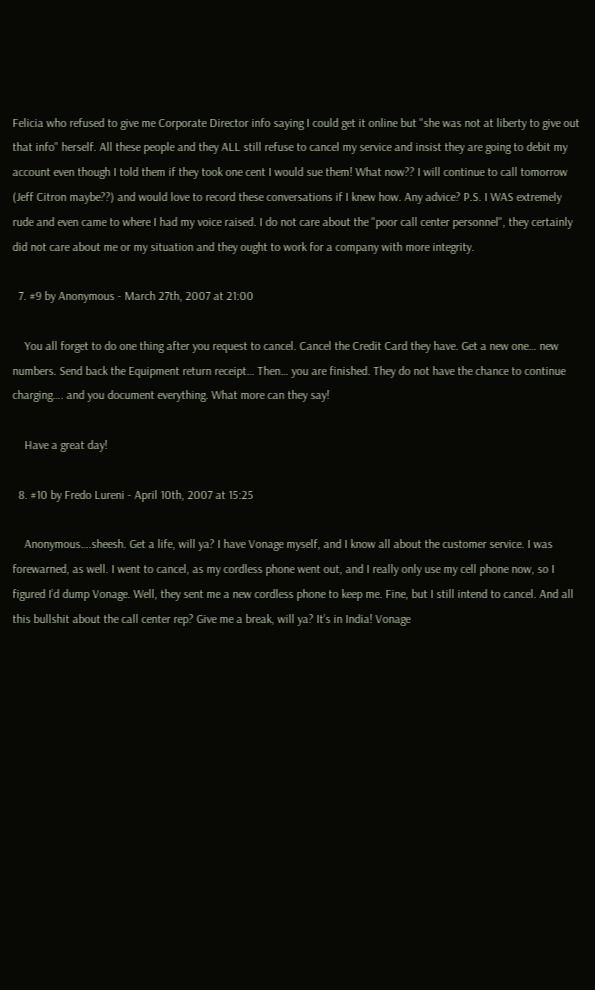Felicia who refused to give me Corporate Director info saying I could get it online but "she was not at liberty to give out that info" herself. All these people and they ALL still refuse to cancel my service and insist they are going to debit my account even though I told them if they took one cent I would sue them! What now?? I will continue to call tomorrow (Jeff Citron maybe??) and would love to record these conversations if I knew how. Any advice? P.S. I WAS extremely rude and even came to where I had my voice raised. I do not care about the "poor call center personnel", they certainly did not care about me or my situation and they ought to work for a company with more integrity.

  7. #9 by Anonymous - March 27th, 2007 at 21:00

    You all forget to do one thing after you request to cancel. Cancel the Credit Card they have. Get a new one… new numbers. Send back the Equipment return receipt… Then… you are finished. They do not have the chance to continue charging…. and you document everything. What more can they say!

    Have a great day!

  8. #10 by Fredo Lureni - April 10th, 2007 at 15:25

    Anonymous….sheesh. Get a life, will ya? I have Vonage myself, and I know all about the customer service. I was forewarned, as well. I went to cancel, as my cordless phone went out, and I really only use my cell phone now, so I figured I’d dump Vonage. Well, they sent me a new cordless phone to keep me. Fine, but I still intend to cancel. And all this bullshit about the call center rep? Give me a break, will ya? It’s in India! Vonage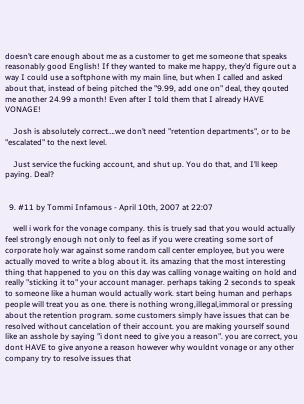doesn’t care enough about me as a customer to get me someone that speaks reasonably good English! If they wanted to make me happy, they’d figure out a way I could use a softphone with my main line, but when I called and asked about that, instead of being pitched the "9.99, add one on" deal, they qouted me another 24.99 a month! Even after I told them that I already HAVE VONAGE!

    Josh is absolutely correct….we don’t need "retention departments", or to be "escalated" to the next level.

    Just service the fucking account, and shut up. You do that, and I’ll keep paying. Deal?


  9. #11 by Tommi Infamous - April 10th, 2007 at 22:07

    well i work for the vonage company. this is truely sad that you would actually feel strongly enough not only to feel as if you were creating some sort of corporate holy war against some random call center employee, but you were actually moved to write a blog about it. its amazing that the most interesting thing that happened to you on this day was calling vonage waiting on hold and really "sticking it to" your account manager. perhaps taking 2 seconds to speak to someone like a human would actually work. start being human and perhaps people will treat you as one. there is nothing wrong,illegal,immoral or pressing about the retention program. some customers simply have issues that can be resolved without cancelation of their account. you are making yourself sound like an asshole by saying "i dont need to give you a reason". you are correct, you dont HAVE to give anyone a reason however why wouldnt vonage or any other company try to resolve issues that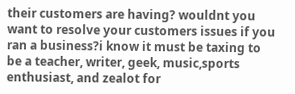their customers are having? wouldnt you want to resolve your customers issues if you ran a business?i know it must be taxing to be a teacher, writer, geek, music,sports enthusiast, and zealot for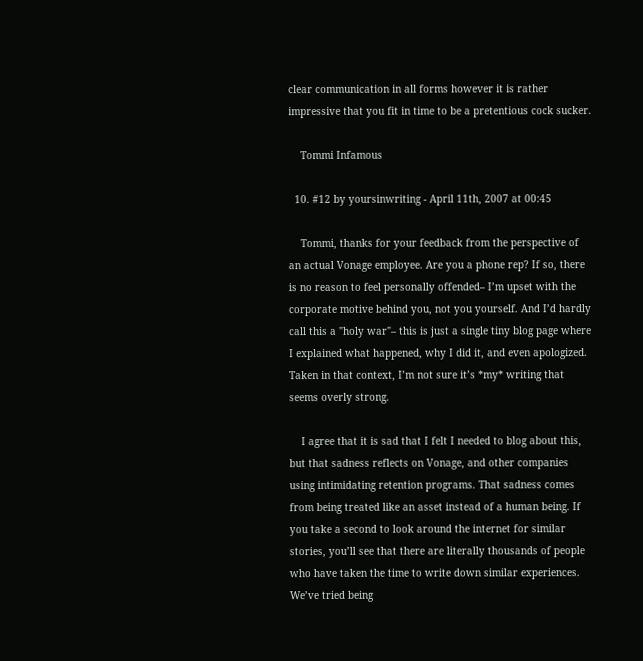clear communication in all forms however it is rather impressive that you fit in time to be a pretentious cock sucker.

    Tommi Infamous

  10. #12 by yoursinwriting - April 11th, 2007 at 00:45

    Tommi, thanks for your feedback from the perspective of an actual Vonage employee. Are you a phone rep? If so, there is no reason to feel personally offended– I’m upset with the corporate motive behind you, not you yourself. And I’d hardly call this a "holy war"– this is just a single tiny blog page where I explained what happened, why I did it, and even apologized. Taken in that context, I’m not sure it’s *my* writing that seems overly strong.

    I agree that it is sad that I felt I needed to blog about this, but that sadness reflects on Vonage, and other companies using intimidating retention programs. That sadness comes from being treated like an asset instead of a human being. If you take a second to look around the internet for similar stories, you’ll see that there are literally thousands of people who have taken the time to write down similar experiences. We’ve tried being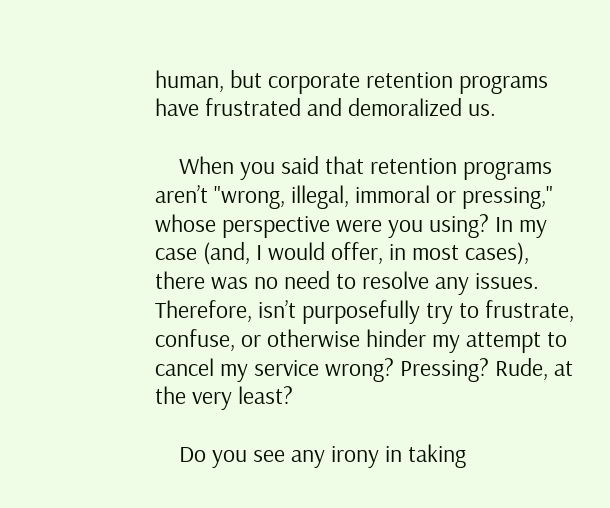human, but corporate retention programs have frustrated and demoralized us.

    When you said that retention programs aren’t "wrong, illegal, immoral or pressing," whose perspective were you using? In my case (and, I would offer, in most cases), there was no need to resolve any issues. Therefore, isn’t purposefully try to frustrate, confuse, or otherwise hinder my attempt to cancel my service wrong? Pressing? Rude, at the very least?

    Do you see any irony in taking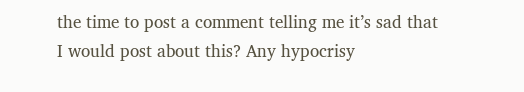the time to post a comment telling me it’s sad that I would post about this? Any hypocrisy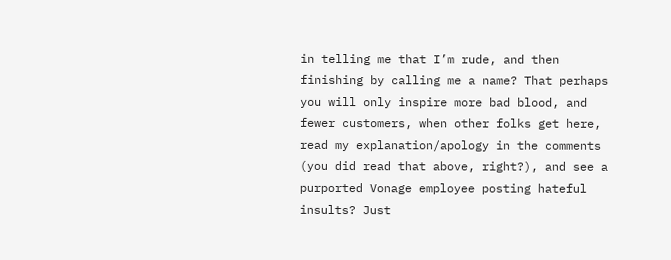in telling me that I’m rude, and then finishing by calling me a name? That perhaps you will only inspire more bad blood, and fewer customers, when other folks get here, read my explanation/apology in the comments (you did read that above, right?), and see a purported Vonage employee posting hateful insults? Just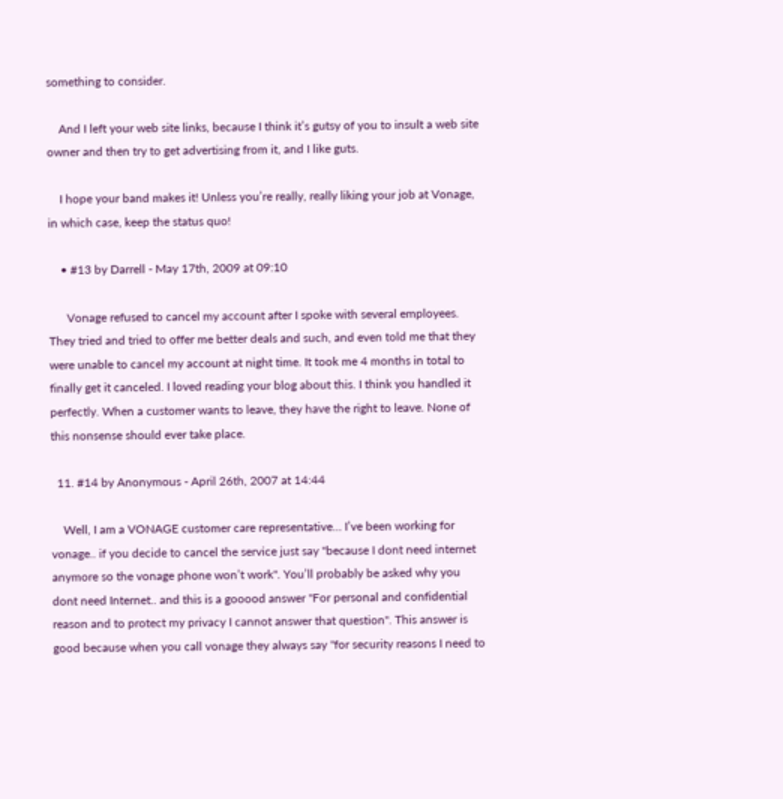something to consider.

    And I left your web site links, because I think it’s gutsy of you to insult a web site owner and then try to get advertising from it, and I like guts.

    I hope your band makes it! Unless you’re really, really liking your job at Vonage, in which case, keep the status quo!

    • #13 by Darrell - May 17th, 2009 at 09:10

      Vonage refused to cancel my account after I spoke with several employees. They tried and tried to offer me better deals and such, and even told me that they were unable to cancel my account at night time. It took me 4 months in total to finally get it canceled. I loved reading your blog about this. I think you handled it perfectly. When a customer wants to leave, they have the right to leave. None of this nonsense should ever take place.

  11. #14 by Anonymous - April 26th, 2007 at 14:44

    Well, I am a VONAGE customer care representative… I’ve been working for vonage.. if you decide to cancel the service just say "because I dont need internet anymore so the vonage phone won’t work". You’ll probably be asked why you dont need Internet.. and this is a gooood answer "For personal and confidential reason and to protect my privacy I cannot answer that question". This answer is good because when you call vonage they always say "for security reasons I need to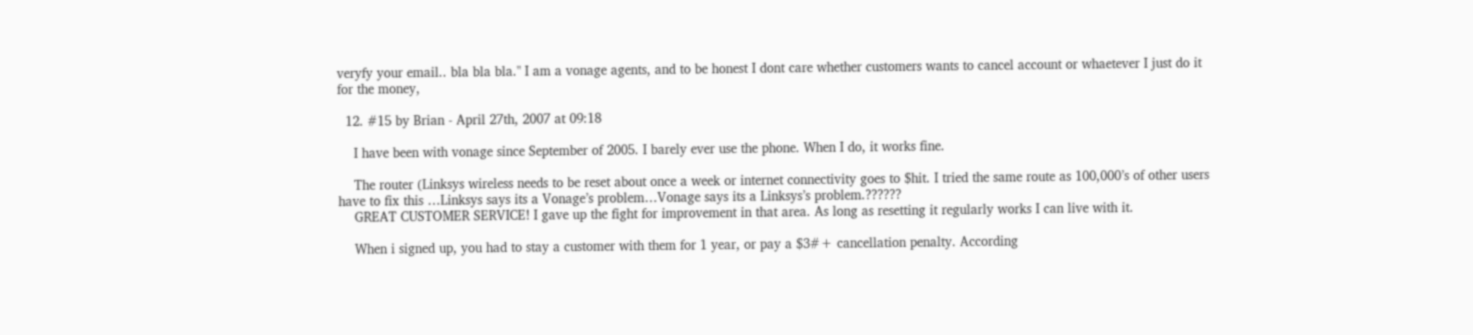veryfy your email.. bla bla bla." I am a vonage agents, and to be honest I dont care whether customers wants to cancel account or whaetever I just do it for the money,

  12. #15 by Brian - April 27th, 2007 at 09:18

    I have been with vonage since September of 2005. I barely ever use the phone. When I do, it works fine.

    The router (Linksys wireless needs to be reset about once a week or internet connectivity goes to $hit. I tried the same route as 100,000’s of other users have to fix this …Linksys says its a Vonage’s problem…Vonage says its a Linksys’s problem.??????
    GREAT CUSTOMER SERVICE! I gave up the fight for improvement in that area. As long as resetting it regularly works I can live with it.

    When i signed up, you had to stay a customer with them for 1 year, or pay a $3#+ cancellation penalty. According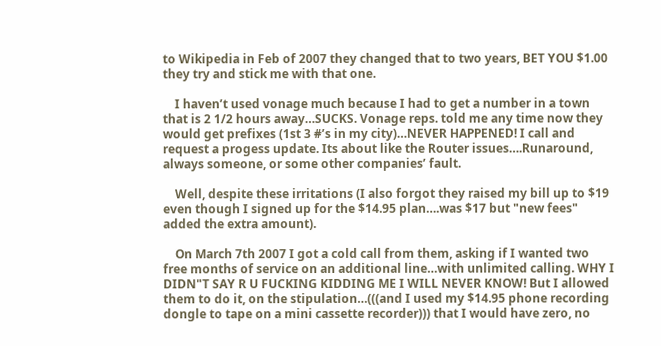to Wikipedia in Feb of 2007 they changed that to two years, BET YOU $1.00 they try and stick me with that one.

    I haven’t used vonage much because I had to get a number in a town that is 2 1/2 hours away…SUCKS. Vonage reps. told me any time now they would get prefixes (1st 3 #’s in my city)…NEVER HAPPENED! I call and request a progess update. Its about like the Router issues….Runaround, always someone, or some other companies’ fault.

    Well, despite these irritations (I also forgot they raised my bill up to $19 even though I signed up for the $14.95 plan….was $17 but "new fees" added the extra amount).

    On March 7th 2007 I got a cold call from them, asking if I wanted two free months of service on an additional line…with unlimited calling. WHY I DIDN"T SAY R U FUCKING KIDDING ME I WILL NEVER KNOW! But I allowed them to do it, on the stipulation…(((and I used my $14.95 phone recording dongle to tape on a mini cassette recorder))) that I would have zero, no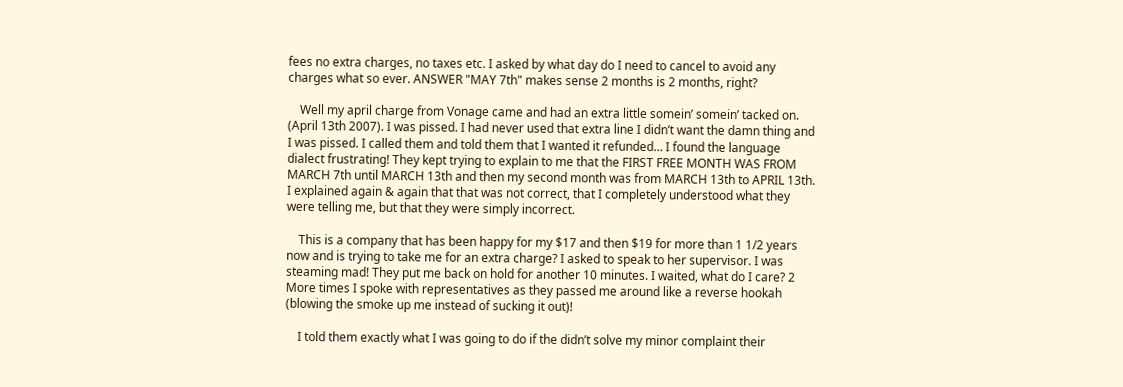fees no extra charges, no taxes etc. I asked by what day do I need to cancel to avoid any charges what so ever. ANSWER "MAY 7th" makes sense 2 months is 2 months, right?

    Well my april charge from Vonage came and had an extra little somein’ somein’ tacked on. (April 13th 2007). I was pissed. I had never used that extra line I didn’t want the damn thing and I was pissed. I called them and told them that I wanted it refunded… I found the language dialect frustrating! They kept trying to explain to me that the FIRST FREE MONTH WAS FROM MARCH 7th until MARCH 13th and then my second month was from MARCH 13th to APRIL 13th. I explained again & again that that was not correct, that I completely understood what they were telling me, but that they were simply incorrect.

    This is a company that has been happy for my $17 and then $19 for more than 1 1/2 years now and is trying to take me for an extra charge? I asked to speak to her supervisor. I was steaming mad! They put me back on hold for another 10 minutes. I waited, what do I care? 2 More times I spoke with representatives as they passed me around like a reverse hookah (blowing the smoke up me instead of sucking it out)!

    I told them exactly what I was going to do if the didn’t solve my minor complaint their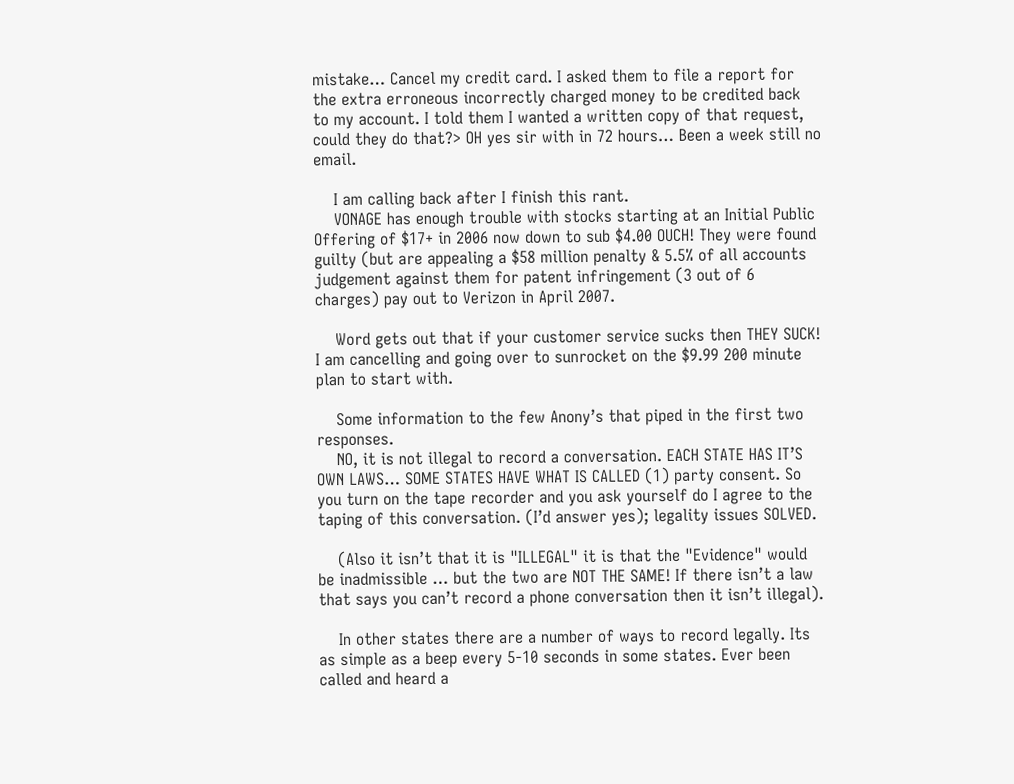mistake… Cancel my credit card. I asked them to file a report for the extra erroneous incorrectly charged money to be credited back to my account. I told them I wanted a written copy of that request, could they do that?> OH yes sir with in 72 hours… Been a week still no email.

    I am calling back after I finish this rant.
    VONAGE has enough trouble with stocks starting at an Initial Public Offering of $17+ in 2006 now down to sub $4.00 OUCH! They were found guilty (but are appealing a $58 million penalty & 5.5% of all accounts judgement against them for patent infringement (3 out of 6 charges) pay out to Verizon in April 2007.

    Word gets out that if your customer service sucks then THEY SUCK! I am cancelling and going over to sunrocket on the $9.99 200 minute plan to start with.

    Some information to the few Anony’s that piped in the first two responses.
    NO, it is not illegal to record a conversation. EACH STATE HAS IT’S OWN LAWS… SOME STATES HAVE WHAT IS CALLED (1) party consent. So you turn on the tape recorder and you ask yourself do I agree to the taping of this conversation. (I’d answer yes); legality issues SOLVED.

    (Also it isn’t that it is "ILLEGAL" it is that the "Evidence" would be inadmissible … but the two are NOT THE SAME! If there isn’t a law that says you can’t record a phone conversation then it isn’t illegal).

    In other states there are a number of ways to record legally. Its as simple as a beep every 5-10 seconds in some states. Ever been called and heard a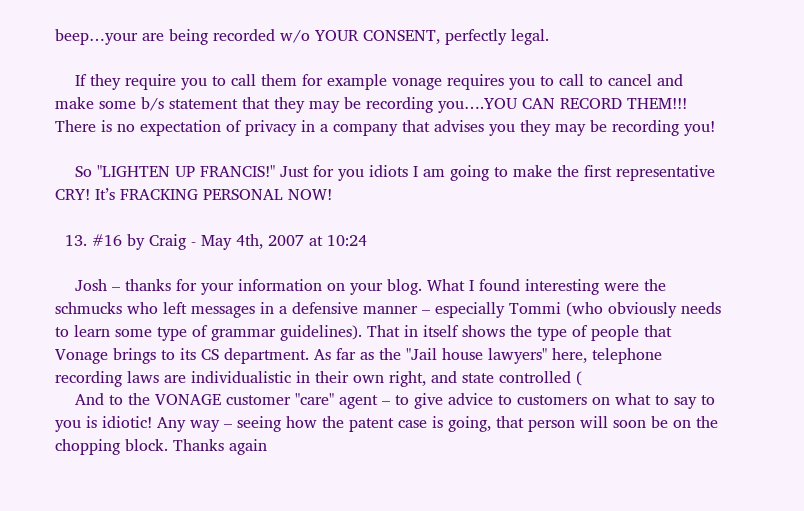beep…your are being recorded w/o YOUR CONSENT, perfectly legal.

    If they require you to call them for example vonage requires you to call to cancel and make some b/s statement that they may be recording you….YOU CAN RECORD THEM!!! There is no expectation of privacy in a company that advises you they may be recording you!

    So "LIGHTEN UP FRANCIS!" Just for you idiots I am going to make the first representative CRY! It’s FRACKING PERSONAL NOW!

  13. #16 by Craig - May 4th, 2007 at 10:24

    Josh – thanks for your information on your blog. What I found interesting were the schmucks who left messages in a defensive manner – especially Tommi (who obviously needs to learn some type of grammar guidelines). That in itself shows the type of people that Vonage brings to its CS department. As far as the "Jail house lawyers" here, telephone recording laws are individualistic in their own right, and state controlled (
    And to the VONAGE customer "care" agent – to give advice to customers on what to say to you is idiotic! Any way – seeing how the patent case is going, that person will soon be on the chopping block. Thanks again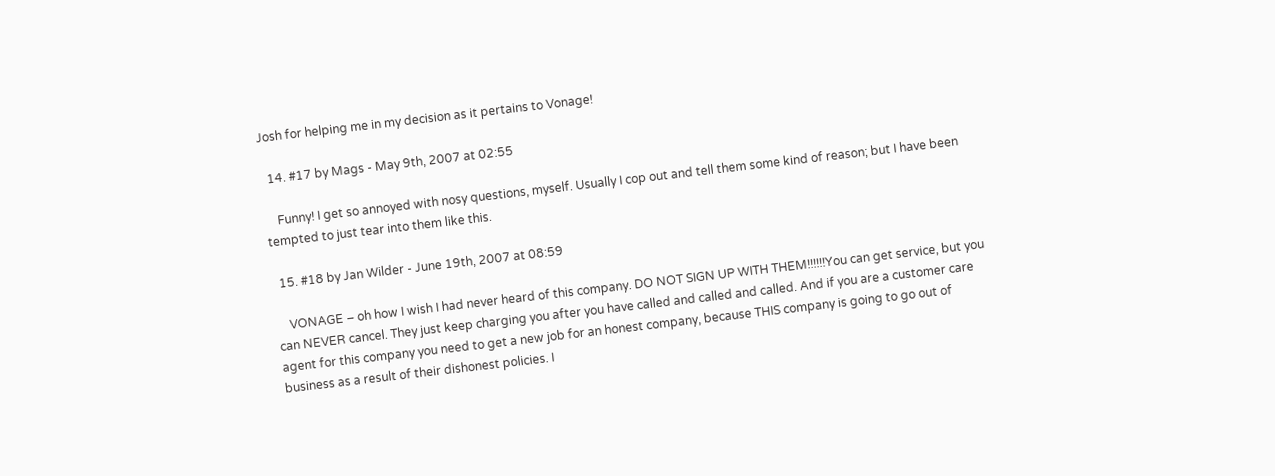Josh for helping me in my decision as it pertains to Vonage!

  14. #17 by Mags - May 9th, 2007 at 02:55

    Funny! I get so annoyed with nosy questions, myself. Usually I cop out and tell them some kind of reason; but I have been tempted to just tear into them like this.

  15. #18 by Jan Wilder - June 19th, 2007 at 08:59

    VONAGE – oh how I wish I had never heard of this company. DO NOT SIGN UP WITH THEM!!!!!!You can get service, but you can NEVER cancel. They just keep charging you after you have called and called and called. And if you are a customer care agent for this company you need to get a new job for an honest company, because THIS company is going to go out of business as a result of their dishonest policies. I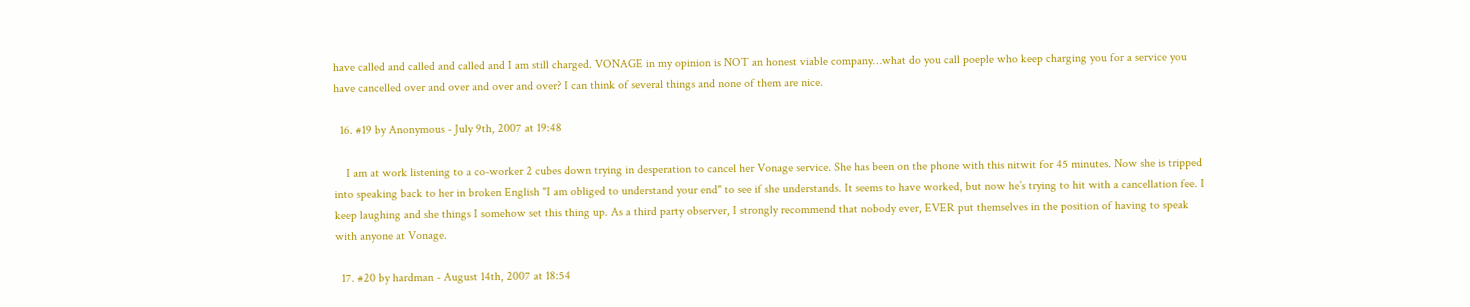have called and called and called and I am still charged. VONAGE in my opinion is NOT an honest viable company…what do you call poeple who keep charging you for a service you have cancelled over and over and over and over? I can think of several things and none of them are nice.

  16. #19 by Anonymous - July 9th, 2007 at 19:48

    I am at work listening to a co-worker 2 cubes down trying in desperation to cancel her Vonage service. She has been on the phone with this nitwit for 45 minutes. Now she is tripped into speaking back to her in broken English "I am obliged to understand your end" to see if she understands. It seems to have worked, but now he’s trying to hit with a cancellation fee. I keep laughing and she things I somehow set this thing up. As a third party observer, I strongly recommend that nobody ever, EVER put themselves in the position of having to speak with anyone at Vonage.

  17. #20 by hardman - August 14th, 2007 at 18:54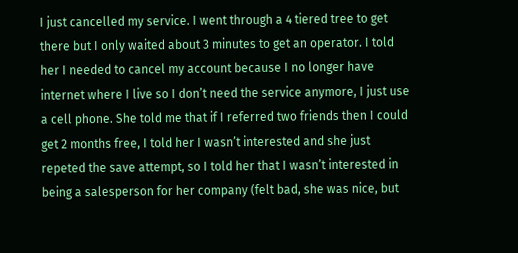I just cancelled my service. I went through a 4 tiered tree to get there but I only waited about 3 minutes to get an operator. I told her I needed to cancel my account because I no longer have internet where I live so I don’t need the service anymore, I just use a cell phone. She told me that if I referred two friends then I could get 2 months free, I told her I wasn’t interested and she just repeted the save attempt, so I told her that I wasn’t interested in being a salesperson for her company (felt bad, she was nice, but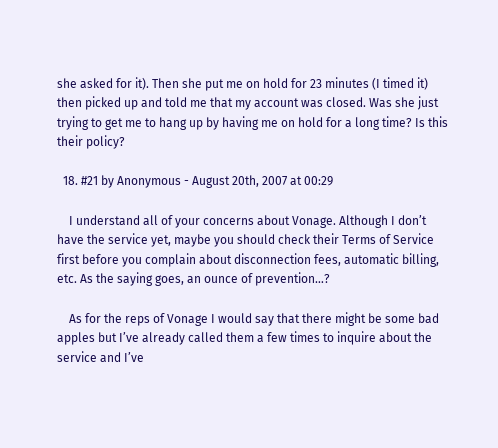she asked for it). Then she put me on hold for 23 minutes (I timed it) then picked up and told me that my account was closed. Was she just trying to get me to hang up by having me on hold for a long time? Is this their policy?

  18. #21 by Anonymous - August 20th, 2007 at 00:29

    I understand all of your concerns about Vonage. Although I don’t have the service yet, maybe you should check their Terms of Service first before you complain about disconnection fees, automatic billing, etc. As the saying goes, an ounce of prevention…?

    As for the reps of Vonage I would say that there might be some bad apples but I’ve already called them a few times to inquire about the service and I’ve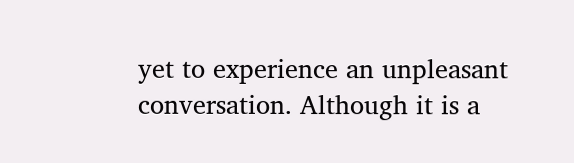yet to experience an unpleasant conversation. Although it is a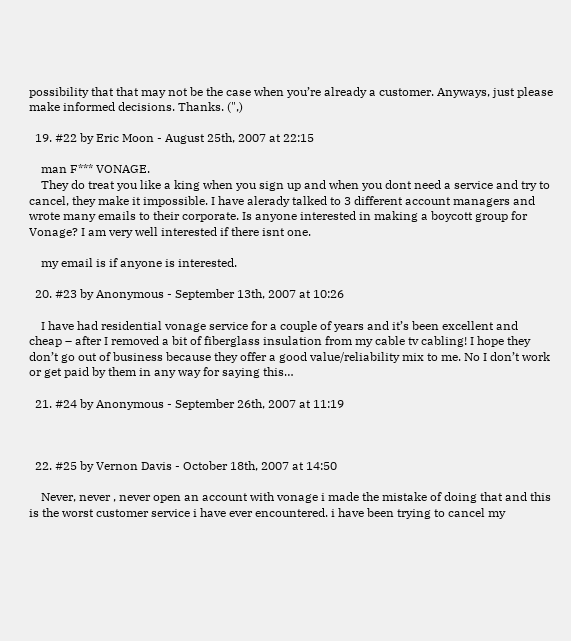possibility that that may not be the case when you’re already a customer. Anyways, just please make informed decisions. Thanks. (",)

  19. #22 by Eric Moon - August 25th, 2007 at 22:15

    man F*** VONAGE.
    They do treat you like a king when you sign up and when you dont need a service and try to cancel, they make it impossible. I have alerady talked to 3 different account managers and wrote many emails to their corporate. Is anyone interested in making a boycott group for Vonage? I am very well interested if there isnt one.

    my email is if anyone is interested.

  20. #23 by Anonymous - September 13th, 2007 at 10:26

    I have had residential vonage service for a couple of years and it’s been excellent and cheap – after I removed a bit of fiberglass insulation from my cable tv cabling! I hope they don’t go out of business because they offer a good value/reliability mix to me. No I don’t work or get paid by them in any way for saying this…

  21. #24 by Anonymous - September 26th, 2007 at 11:19



  22. #25 by Vernon Davis - October 18th, 2007 at 14:50

    Never, never , never open an account with vonage i made the mistake of doing that and this is the worst customer service i have ever encountered. i have been trying to cancel my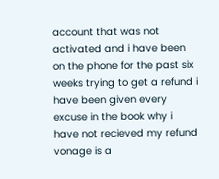account that was not activated and i have been on the phone for the past six weeks trying to get a refund i have been given every excuse in the book why i have not recieved my refund vonage is a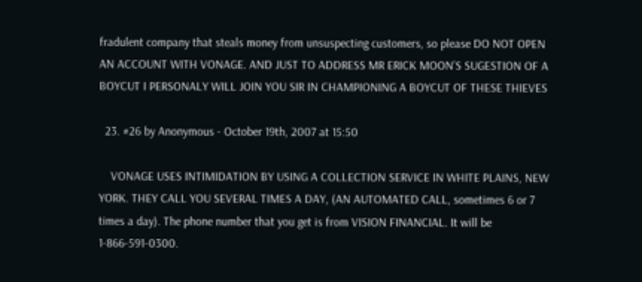fradulent company that steals money from unsuspecting customers, so please DO NOT OPEN AN ACCOUNT WITH VONAGE. AND JUST TO ADDRESS MR ERICK MOON’S SUGESTION OF A BOYCUT I PERSONALY WILL JOIN YOU SIR IN CHAMPIONING A BOYCUT OF THESE THIEVES

  23. #26 by Anonymous - October 19th, 2007 at 15:50

    VONAGE USES INTIMIDATION BY USING A COLLECTION SERVICE IN WHITE PLAINS, NEW YORK. THEY CALL YOU SEVERAL TIMES A DAY, (AN AUTOMATED CALL, sometimes 6 or 7 times a day). The phone number that you get is from VISION FINANCIAL. It will be 1-866-591-0300.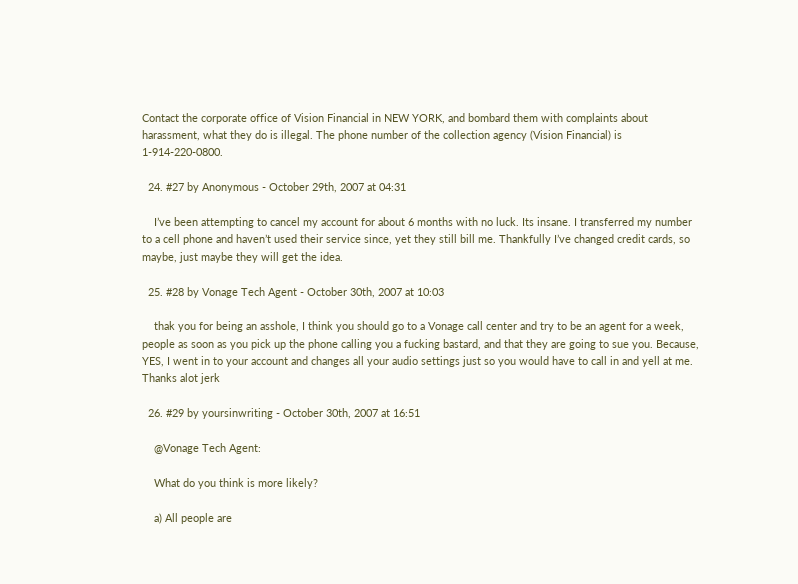Contact the corporate office of Vision Financial in NEW YORK, and bombard them with complaints about harassment, what they do is illegal. The phone number of the collection agency (Vision Financial) is 1-914-220-0800.

  24. #27 by Anonymous - October 29th, 2007 at 04:31

    I’ve been attempting to cancel my account for about 6 months with no luck. Its insane. I transferred my number to a cell phone and haven’t used their service since, yet they still bill me. Thankfully I’ve changed credit cards, so maybe, just maybe they will get the idea.

  25. #28 by Vonage Tech Agent - October 30th, 2007 at 10:03

    thak you for being an asshole, I think you should go to a Vonage call center and try to be an agent for a week, people as soon as you pick up the phone calling you a fucking bastard, and that they are going to sue you. Because, YES, I went in to your account and changes all your audio settings just so you would have to call in and yell at me. Thanks alot jerk

  26. #29 by yoursinwriting - October 30th, 2007 at 16:51

    @Vonage Tech Agent:

    What do you think is more likely?

    a) All people are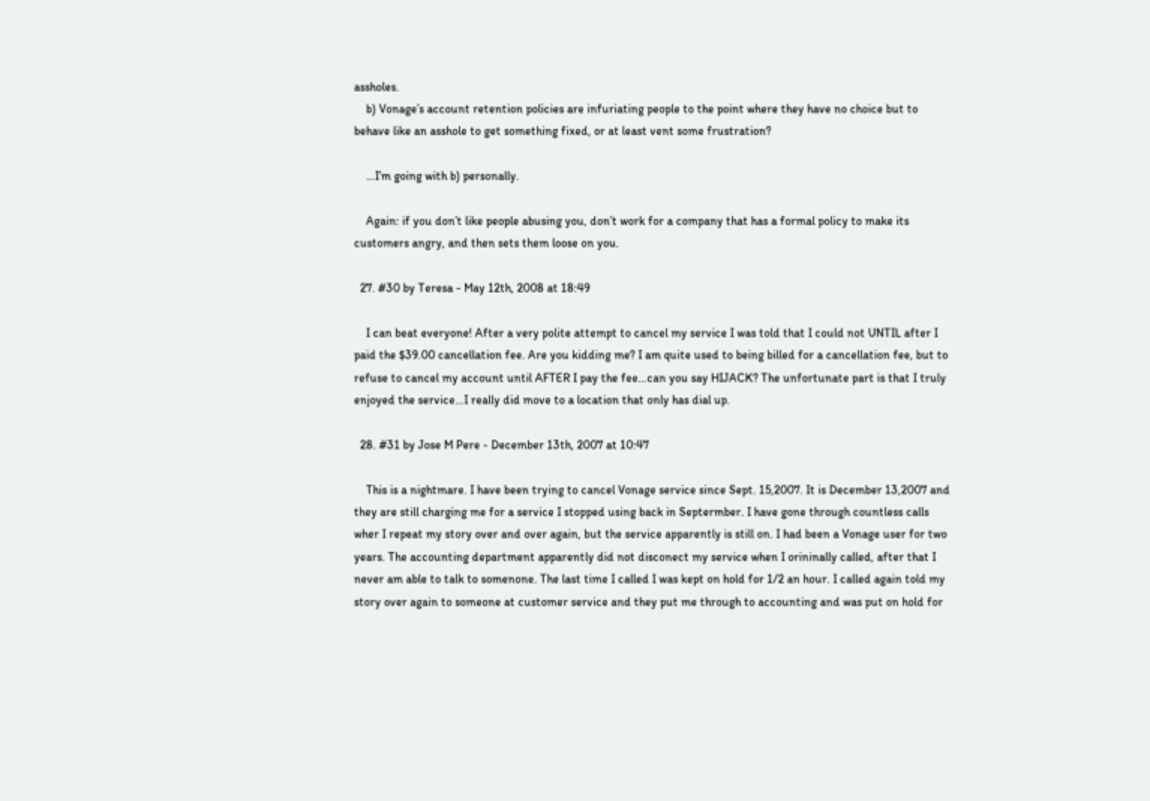assholes.
    b) Vonage’s account retention policies are infuriating people to the point where they have no choice but to behave like an asshole to get something fixed, or at least vent some frustration?

    …I’m going with b) personally.

    Again: if you don’t like people abusing you, don’t work for a company that has a formal policy to make its customers angry, and then sets them loose on you.

  27. #30 by Teresa - May 12th, 2008 at 18:49

    I can beat everyone! After a very polite attempt to cancel my service I was told that I could not UNTIL after I paid the $39.00 cancellation fee. Are you kidding me? I am quite used to being billed for a cancellation fee, but to refuse to cancel my account until AFTER I pay the fee…can you say HIJACK? The unfortunate part is that I truly enjoyed the service…I really did move to a location that only has dial up.

  28. #31 by Jose M Pere - December 13th, 2007 at 10:47

    This is a nightmare. I have been trying to cancel Vonage service since Sept. 15,2007. It is December 13,2007 and they are still charging me for a service I stopped using back in Septermber. I have gone through countless calls wher I repeat my story over and over again, but the service apparently is still on. I had been a Vonage user for two years. The accounting department apparently did not disconect my service when I orininally called, after that I never am able to talk to somenone. The last time I called I was kept on hold for 1/2 an hour. I called again told my story over again to someone at customer service and they put me through to accounting and was put on hold for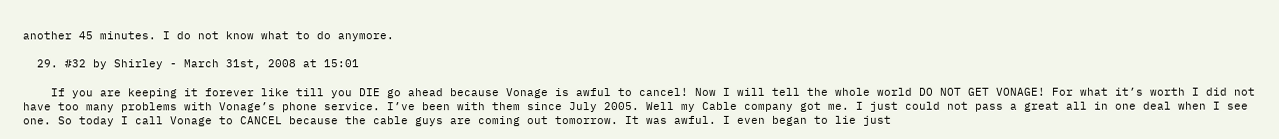another 45 minutes. I do not know what to do anymore.

  29. #32 by Shirley - March 31st, 2008 at 15:01

    If you are keeping it forever like till you DIE go ahead because Vonage is awful to cancel! Now I will tell the whole world DO NOT GET VONAGE! For what it’s worth I did not have too many problems with Vonage’s phone service. I’ve been with them since July 2005. Well my Cable company got me. I just could not pass a great all in one deal when I see one. So today I call Vonage to CANCEL because the cable guys are coming out tomorrow. It was awful. I even began to lie just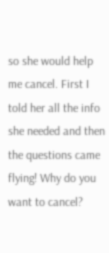so she would help me cancel. First I told her all the info she needed and then the questions came flying! Why do you want to cancel?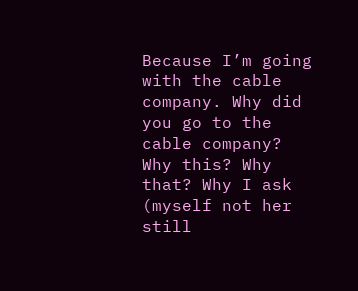Because I’m going with the cable company. Why did you go to the cable company? Why this? Why that? Why I ask (myself not her still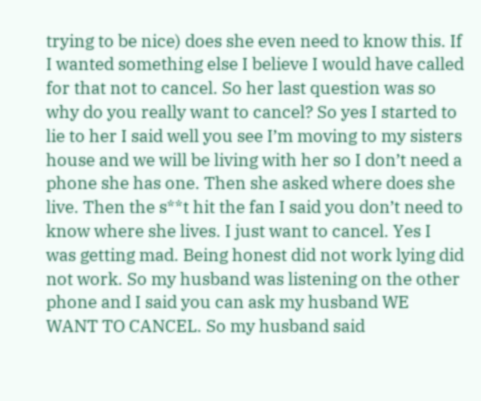trying to be nice) does she even need to know this. If I wanted something else I believe I would have called for that not to cancel. So her last question was so why do you really want to cancel? So yes I started to lie to her I said well you see I’m moving to my sisters house and we will be living with her so I don’t need a phone she has one. Then she asked where does she live. Then the s**t hit the fan I said you don’t need to know where she lives. I just want to cancel. Yes I was getting mad. Being honest did not work lying did not work. So my husband was listening on the other phone and I said you can ask my husband WE WANT TO CANCEL. So my husband said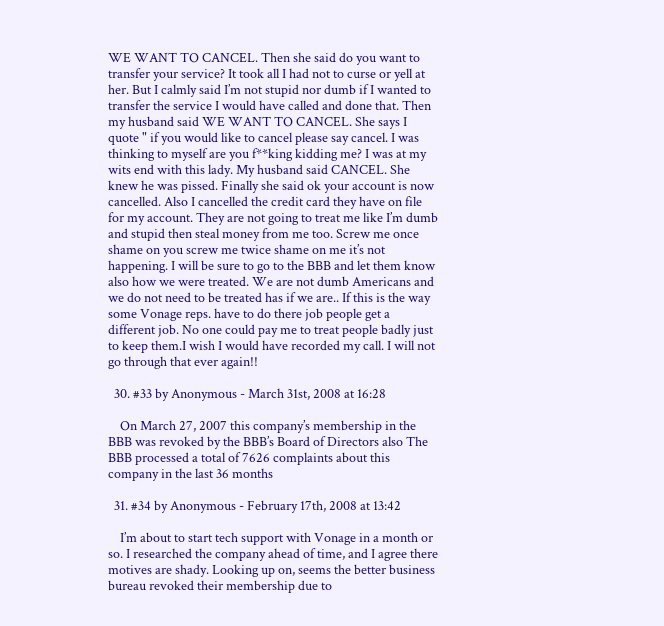WE WANT TO CANCEL. Then she said do you want to transfer your service? It took all I had not to curse or yell at her. But I calmly said I’m not stupid nor dumb if I wanted to transfer the service I would have called and done that. Then my husband said WE WANT TO CANCEL. She says I quote " if you would like to cancel please say cancel. I was thinking to myself are you f**king kidding me? I was at my wits end with this lady. My husband said CANCEL. She knew he was pissed. Finally she said ok your account is now cancelled. Also I cancelled the credit card they have on file for my account. They are not going to treat me like I’m dumb and stupid then steal money from me too. Screw me once shame on you screw me twice shame on me it’s not happening. I will be sure to go to the BBB and let them know also how we were treated. We are not dumb Americans and we do not need to be treated has if we are.. If this is the way some Vonage reps. have to do there job people get a different job. No one could pay me to treat people badly just to keep them.I wish I would have recorded my call. I will not go through that ever again!!

  30. #33 by Anonymous - March 31st, 2008 at 16:28

    On March 27, 2007 this company’s membership in the BBB was revoked by the BBB’s Board of Directors also The BBB processed a total of 7626 complaints about this company in the last 36 months

  31. #34 by Anonymous - February 17th, 2008 at 13:42

    I’m about to start tech support with Vonage in a month or so. I researched the company ahead of time, and I agree there motives are shady. Looking up on, seems the better business bureau revoked their membership due to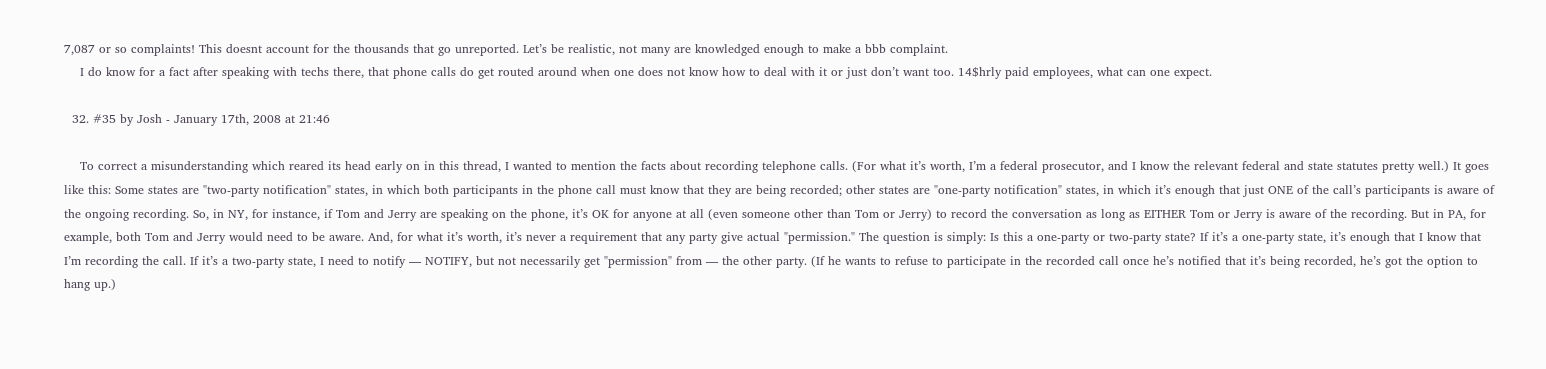7,087 or so complaints! This doesnt account for the thousands that go unreported. Let’s be realistic, not many are knowledged enough to make a bbb complaint.
    I do know for a fact after speaking with techs there, that phone calls do get routed around when one does not know how to deal with it or just don’t want too. 14$hrly paid employees, what can one expect.

  32. #35 by Josh - January 17th, 2008 at 21:46

    To correct a misunderstanding which reared its head early on in this thread, I wanted to mention the facts about recording telephone calls. (For what it’s worth, I’m a federal prosecutor, and I know the relevant federal and state statutes pretty well.) It goes like this: Some states are "two-party notification" states, in which both participants in the phone call must know that they are being recorded; other states are "one-party notification" states, in which it’s enough that just ONE of the call’s participants is aware of the ongoing recording. So, in NY, for instance, if Tom and Jerry are speaking on the phone, it’s OK for anyone at all (even someone other than Tom or Jerry) to record the conversation as long as EITHER Tom or Jerry is aware of the recording. But in PA, for example, both Tom and Jerry would need to be aware. And, for what it’s worth, it’s never a requirement that any party give actual "permission." The question is simply: Is this a one-party or two-party state? If it’s a one-party state, it’s enough that I know that I’m recording the call. If it’s a two-party state, I need to notify — NOTIFY, but not necessarily get "permission" from — the other party. (If he wants to refuse to participate in the recorded call once he’s notified that it’s being recorded, he’s got the option to hang up.)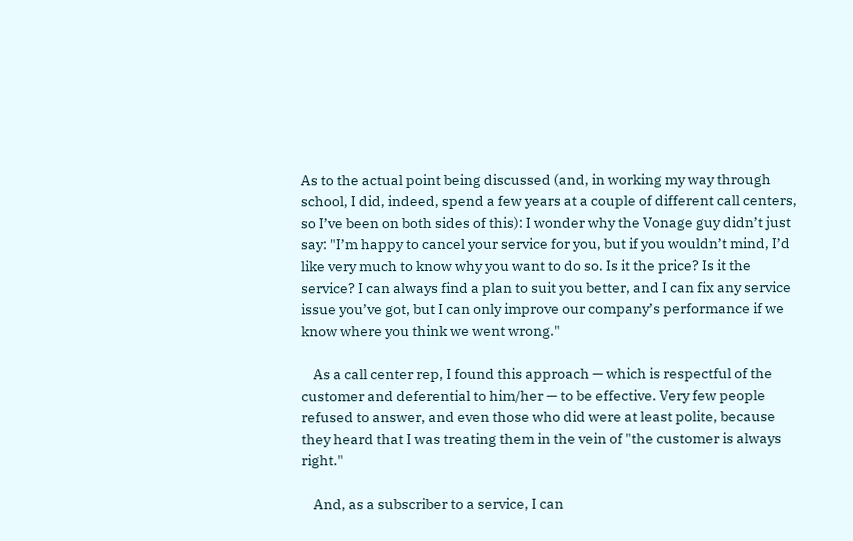As to the actual point being discussed (and, in working my way through school, I did, indeed, spend a few years at a couple of different call centers, so I’ve been on both sides of this): I wonder why the Vonage guy didn’t just say: "I’m happy to cancel your service for you, but if you wouldn’t mind, I’d like very much to know why you want to do so. Is it the price? Is it the service? I can always find a plan to suit you better, and I can fix any service issue you’ve got, but I can only improve our company’s performance if we know where you think we went wrong."

    As a call center rep, I found this approach — which is respectful of the customer and deferential to him/her — to be effective. Very few people refused to answer, and even those who did were at least polite, because they heard that I was treating them in the vein of "the customer is always right."

    And, as a subscriber to a service, I can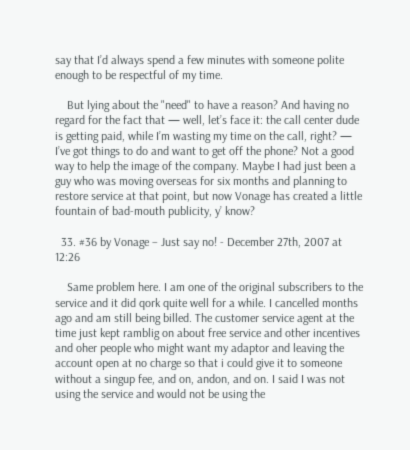say that I’d always spend a few minutes with someone polite enough to be respectful of my time.

    But lying about the "need" to have a reason? And having no regard for the fact that — well, let’s face it: the call center dude is getting paid, while I’m wasting my time on the call, right? — I’ve got things to do and want to get off the phone? Not a good way to help the image of the company. Maybe I had just been a guy who was moving overseas for six months and planning to restore service at that point, but now Vonage has created a little fountain of bad-mouth publicity, y’ know?

  33. #36 by Vonage – Just say no! - December 27th, 2007 at 12:26

    Same problem here. I am one of the original subscribers to the service and it did qork quite well for a while. I cancelled months ago and am still being billed. The customer service agent at the time just kept ramblig on about free service and other incentives and oher people who might want my adaptor and leaving the account open at no charge so that i could give it to someone without a singup fee, and on, andon, and on. I said I was not using the service and would not be using the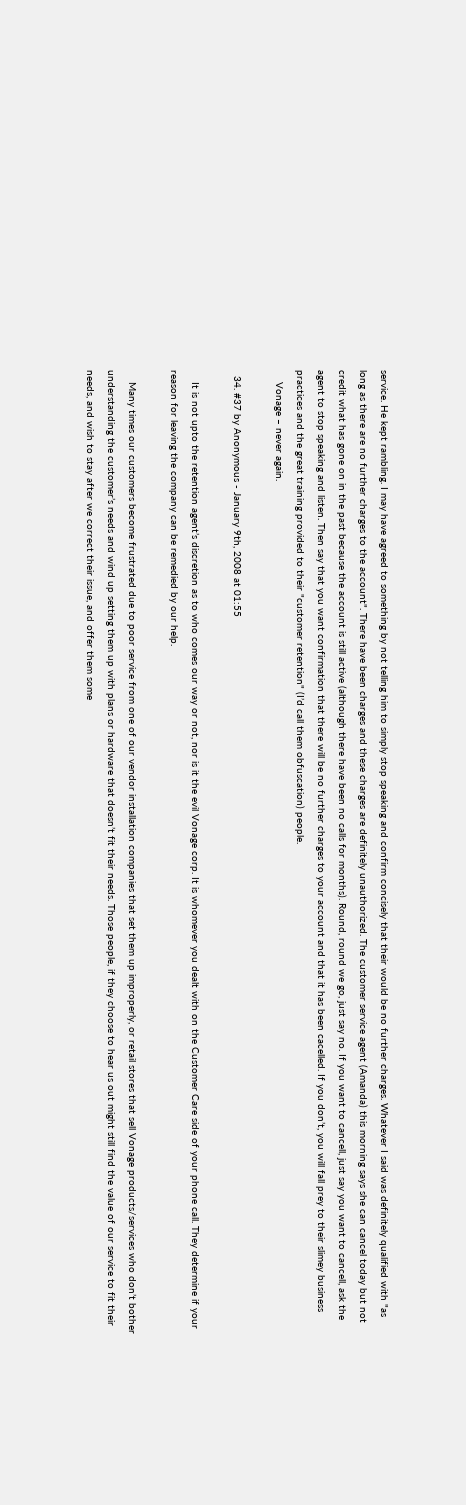service. He kept rambling. I may have agreed to something by not telling him to simply stop speaking and confirm concisely that their would be no further charges. Whatever I said was definitely qualified with "as long as there are no further charges to the account". There have been charges and these charges are definitely unauthorized. The customer service agent (Amanda) this morning says she can cancel today but not credit what has gone on in the past because the account is still active (although there have been no calls for months). Round, round we go, just say no. If you want to cancell, just say you want to cancell, ask the agent to stop speaking and listen. Then say that you want confirmation that there will be no further charges to your account and that it has been cacelled. If you don’t, you will fall prey to their slimey business practices and the great training provided to their "customer retention" (I’d call them obfuscation) people.
    Vonage – never again.

  34. #37 by Anonymous - January 9th, 2008 at 01:55

    It is not upto the retention agent’s discretion as to who comes our way or not, nor is it the evil Vonage corp. It is whomever you dealt with on the Customer Care side of your phone call. They determine if your reason for leaving the company can be remedied by our help.

    Many times our customers become frustrated due to poor service from one of our vendor installation companies that set them up improperly, or retail stores that sell Vonage products/services who don’t bother understanding the customer’s needs and wind up setting them up with plans or hardware that doesn’t fit their needs. Those people, if they choose to hear us out might still find the value of our service to fit their needs, and wish to stay after we correct their issue, and offer them some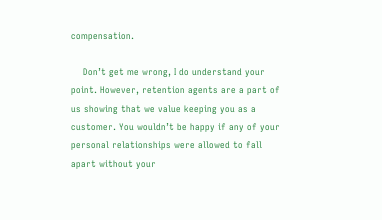compensation.

    Don’t get me wrong, I do understand your point. However, retention agents are a part of us showing that we value keeping you as a customer. You wouldn’t be happy if any of your personal relationships were allowed to fall apart without your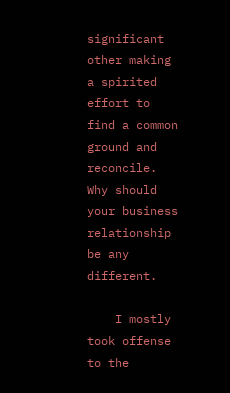significant other making a spirited effort to find a common ground and reconcile. Why should your business relationship be any different.

    I mostly took offense to the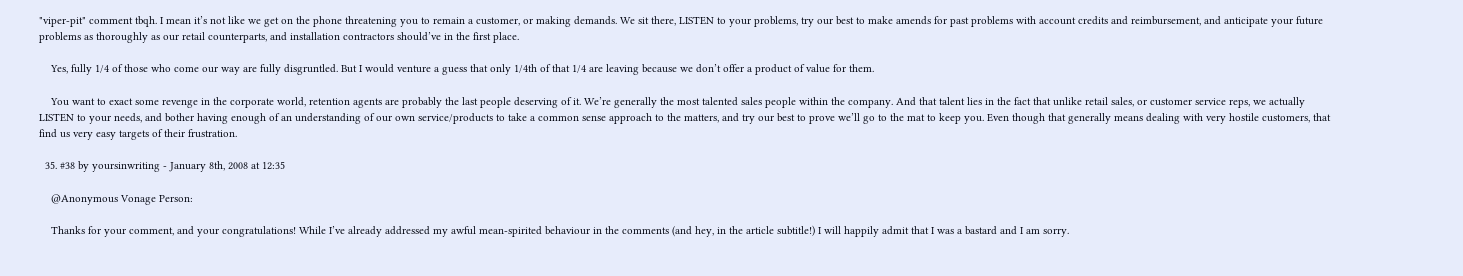"viper-pit" comment tbqh. I mean it’s not like we get on the phone threatening you to remain a customer, or making demands. We sit there, LISTEN to your problems, try our best to make amends for past problems with account credits and reimbursement, and anticipate your future problems as thoroughly as our retail counterparts, and installation contractors should’ve in the first place.

    Yes, fully 1/4 of those who come our way are fully disgruntled. But I would venture a guess that only 1/4th of that 1/4 are leaving because we don’t offer a product of value for them.

    You want to exact some revenge in the corporate world, retention agents are probably the last people deserving of it. We’re generally the most talented sales people within the company. And that talent lies in the fact that unlike retail sales, or customer service reps, we actually LISTEN to your needs, and bother having enough of an understanding of our own service/products to take a common sense approach to the matters, and try our best to prove we’ll go to the mat to keep you. Even though that generally means dealing with very hostile customers, that find us very easy targets of their frustration.

  35. #38 by yoursinwriting - January 8th, 2008 at 12:35

    @Anonymous Vonage Person:

    Thanks for your comment, and your congratulations! While I’ve already addressed my awful mean-spirited behaviour in the comments (and hey, in the article subtitle!) I will happily admit that I was a bastard and I am sorry.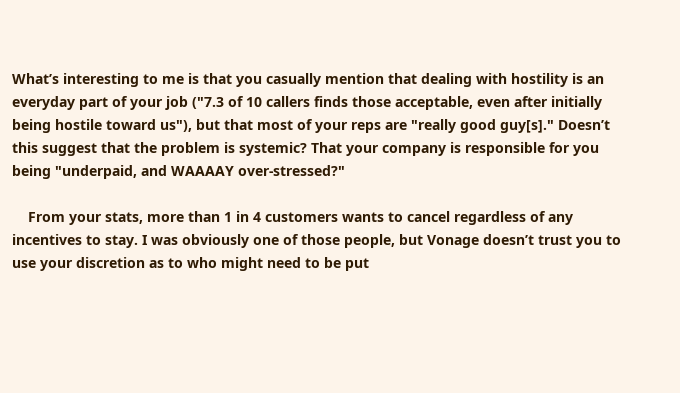What’s interesting to me is that you casually mention that dealing with hostility is an everyday part of your job ("7.3 of 10 callers finds those acceptable, even after initially being hostile toward us"), but that most of your reps are "really good guy[s]." Doesn’t this suggest that the problem is systemic? That your company is responsible for you being "underpaid, and WAAAAY over-stressed?"

    From your stats, more than 1 in 4 customers wants to cancel regardless of any incentives to stay. I was obviously one of those people, but Vonage doesn’t trust you to use your discretion as to who might need to be put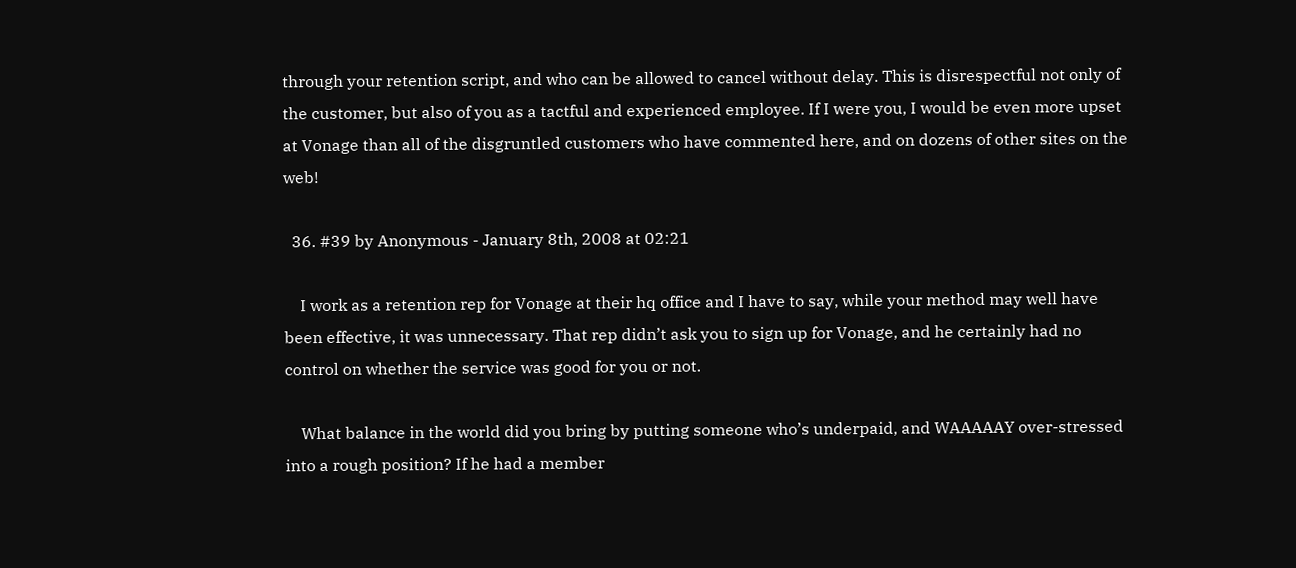through your retention script, and who can be allowed to cancel without delay. This is disrespectful not only of the customer, but also of you as a tactful and experienced employee. If I were you, I would be even more upset at Vonage than all of the disgruntled customers who have commented here, and on dozens of other sites on the web!

  36. #39 by Anonymous - January 8th, 2008 at 02:21

    I work as a retention rep for Vonage at their hq office and I have to say, while your method may well have been effective, it was unnecessary. That rep didn’t ask you to sign up for Vonage, and he certainly had no control on whether the service was good for you or not.

    What balance in the world did you bring by putting someone who’s underpaid, and WAAAAAY over-stressed into a rough position? If he had a member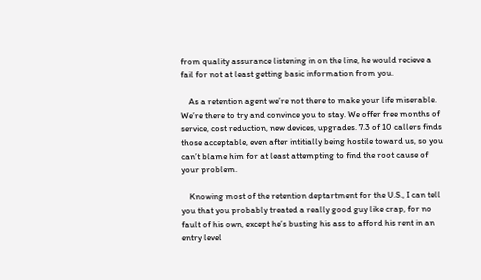from quality assurance listening in on the line, he would recieve a fail for not at least getting basic information from you.

    As a retention agent we’re not there to make your life miserable. We’re there to try and convince you to stay. We offer free months of service, cost reduction, new devices, upgrades. 7.3 of 10 callers finds those acceptable, even after intitially being hostile toward us, so you can’t blame him for at least attempting to find the root cause of your problem.

    Knowing most of the retention deptartment for the U.S., I can tell you that you probably treated a really good guy like crap, for no fault of his own, except he’s busting his ass to afford his rent in an entry level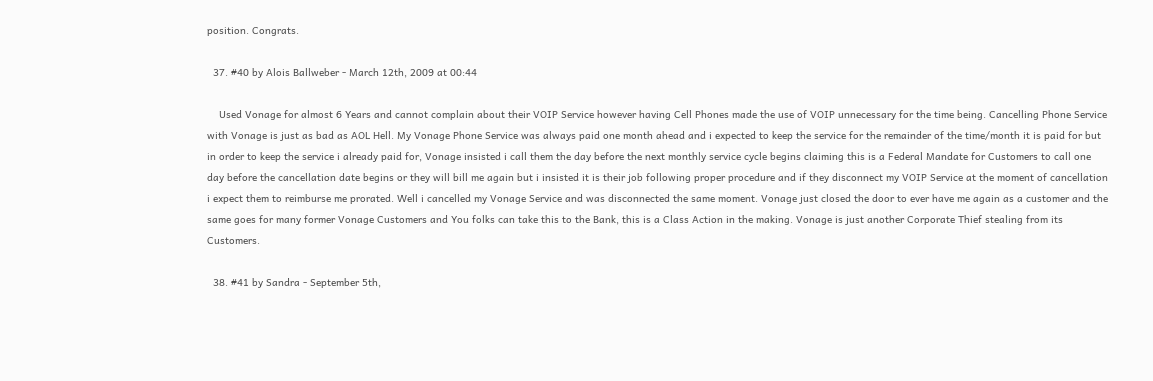position. Congrats.

  37. #40 by Alois Ballweber - March 12th, 2009 at 00:44

    Used Vonage for almost 6 Years and cannot complain about their VOIP Service however having Cell Phones made the use of VOIP unnecessary for the time being. Cancelling Phone Service with Vonage is just as bad as AOL Hell. My Vonage Phone Service was always paid one month ahead and i expected to keep the service for the remainder of the time/month it is paid for but in order to keep the service i already paid for, Vonage insisted i call them the day before the next monthly service cycle begins claiming this is a Federal Mandate for Customers to call one day before the cancellation date begins or they will bill me again but i insisted it is their job following proper procedure and if they disconnect my VOIP Service at the moment of cancellation i expect them to reimburse me prorated. Well i cancelled my Vonage Service and was disconnected the same moment. Vonage just closed the door to ever have me again as a customer and the same goes for many former Vonage Customers and You folks can take this to the Bank, this is a Class Action in the making. Vonage is just another Corporate Thief stealing from its Customers.

  38. #41 by Sandra - September 5th,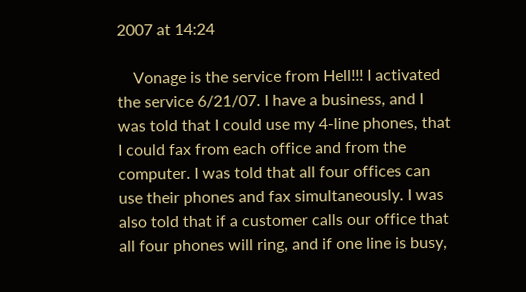2007 at 14:24

    Vonage is the service from Hell!!! I activated the service 6/21/07. I have a business, and I was told that I could use my 4-line phones, that I could fax from each office and from the computer. I was told that all four offices can use their phones and fax simultaneously. I was also told that if a customer calls our office that all four phones will ring, and if one line is busy,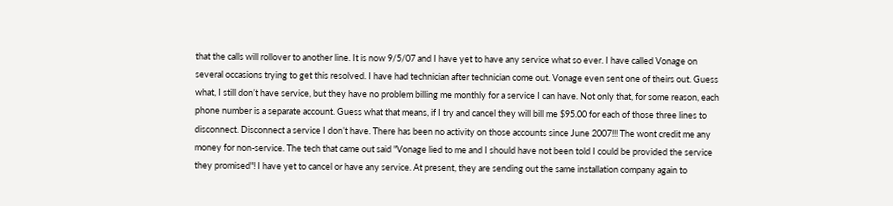that the calls will rollover to another line. It is now 9/5/07 and I have yet to have any service what so ever. I have called Vonage on several occasions trying to get this resolved. I have had technician after technician come out. Vonage even sent one of theirs out. Guess what, I still don’t have service, but they have no problem billing me monthly for a service I can have. Not only that, for some reason, each phone number is a separate account. Guess what that means, if I try and cancel they will bill me $95.00 for each of those three lines to disconnect. Disconnect a service I don’t have. There has been no activity on those accounts since June 2007!!! The wont credit me any money for non-service. The tech that came out said "Vonage lied to me and I should have not been told I could be provided the service they promised"! I have yet to cancel or have any service. At present, they are sending out the same installation company again to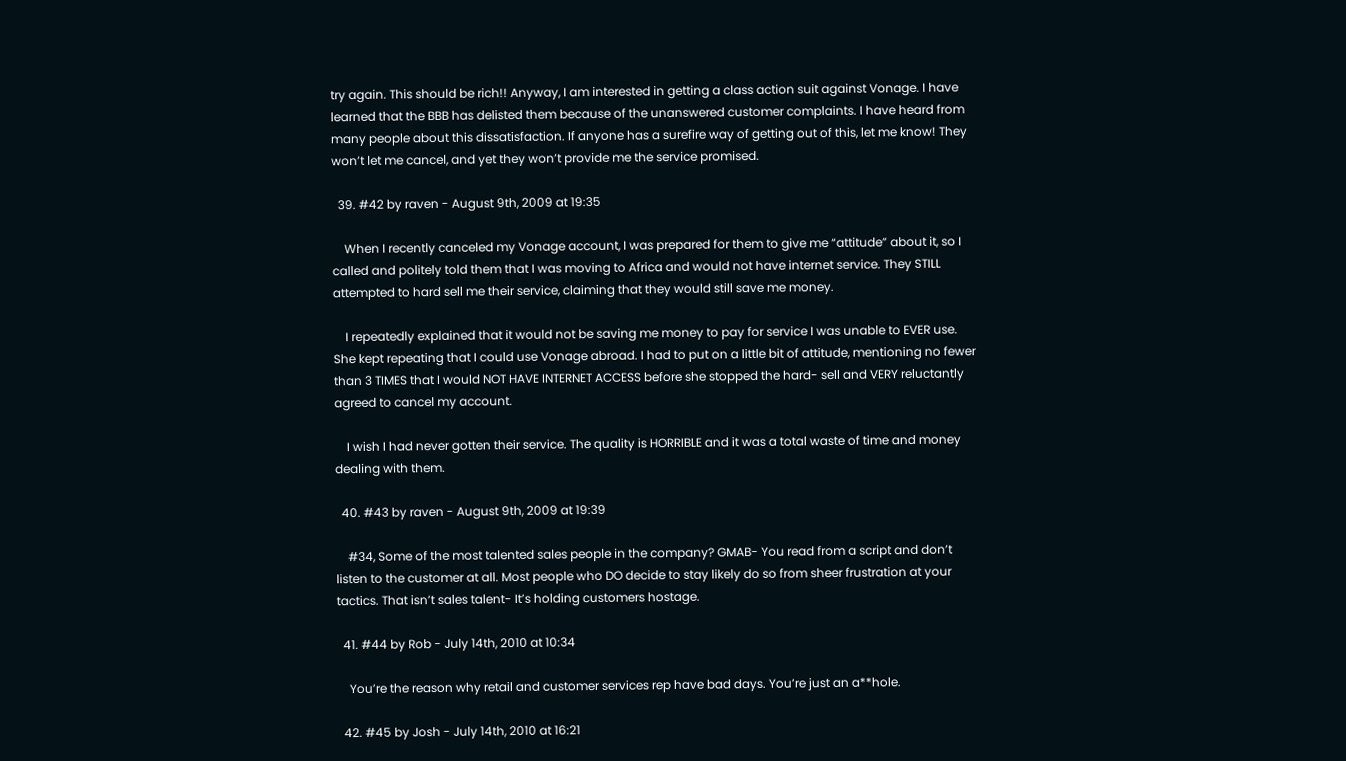try again. This should be rich!! Anyway, I am interested in getting a class action suit against Vonage. I have learned that the BBB has delisted them because of the unanswered customer complaints. I have heard from many people about this dissatisfaction. If anyone has a surefire way of getting out of this, let me know! They won’t let me cancel, and yet they won’t provide me the service promised.

  39. #42 by raven - August 9th, 2009 at 19:35

    When I recently canceled my Vonage account, I was prepared for them to give me “attitude” about it, so I called and politely told them that I was moving to Africa and would not have internet service. They STILL attempted to hard sell me their service, claiming that they would still save me money.

    I repeatedly explained that it would not be saving me money to pay for service I was unable to EVER use. She kept repeating that I could use Vonage abroad. I had to put on a little bit of attitude, mentioning no fewer than 3 TIMES that I would NOT HAVE INTERNET ACCESS before she stopped the hard- sell and VERY reluctantly agreed to cancel my account.

    I wish I had never gotten their service. The quality is HORRIBLE and it was a total waste of time and money dealing with them.

  40. #43 by raven - August 9th, 2009 at 19:39

    #34, Some of the most talented sales people in the company? GMAB- You read from a script and don’t listen to the customer at all. Most people who DO decide to stay likely do so from sheer frustration at your tactics. That isn’t sales talent- It’s holding customers hostage.

  41. #44 by Rob - July 14th, 2010 at 10:34

    You’re the reason why retail and customer services rep have bad days. You’re just an a**hole.

  42. #45 by Josh - July 14th, 2010 at 16:21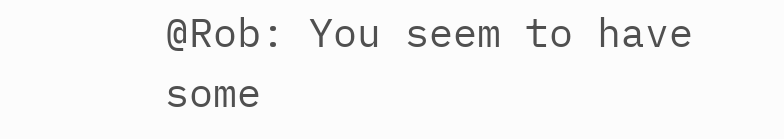@Rob: You seem to have some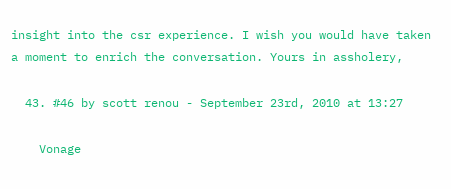insight into the csr experience. I wish you would have taken a moment to enrich the conversation. Yours in assholery,

  43. #46 by scott renou - September 23rd, 2010 at 13:27

    Vonage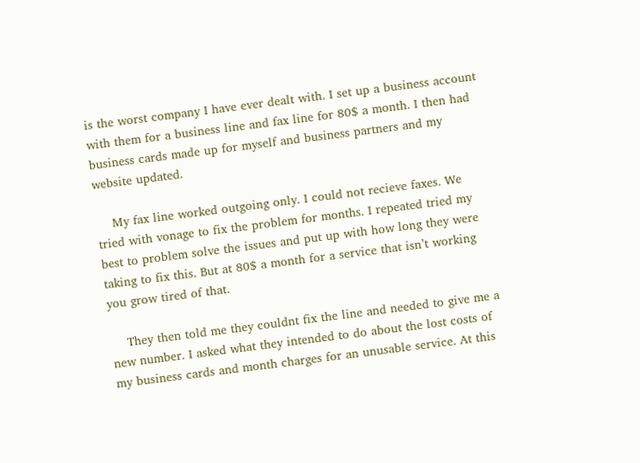is the worst company I have ever dealt with. I set up a business account with them for a business line and fax line for 80$ a month. I then had business cards made up for myself and business partners and my website updated.

    My fax line worked outgoing only. I could not recieve faxes. We tried with vonage to fix the problem for months. I repeated tried my best to problem solve the issues and put up with how long they were taking to fix this. But at 80$ a month for a service that isn’t working you grow tired of that.

    They then told me they couldnt fix the line and needed to give me a new number. I asked what they intended to do about the lost costs of my business cards and month charges for an unusable service. At this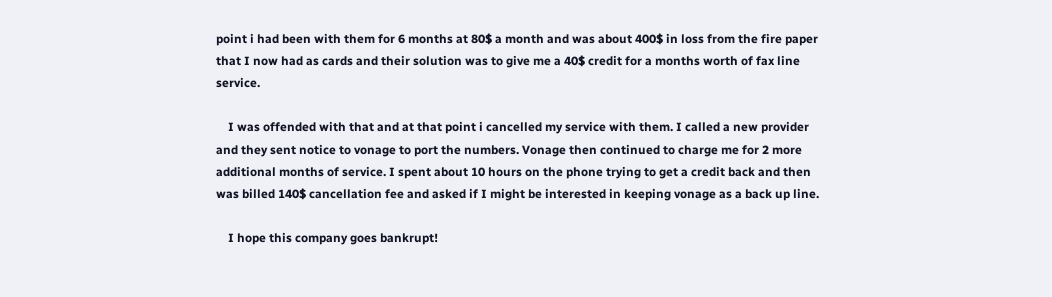point i had been with them for 6 months at 80$ a month and was about 400$ in loss from the fire paper that I now had as cards and their solution was to give me a 40$ credit for a months worth of fax line service.

    I was offended with that and at that point i cancelled my service with them. I called a new provider and they sent notice to vonage to port the numbers. Vonage then continued to charge me for 2 more additional months of service. I spent about 10 hours on the phone trying to get a credit back and then was billed 140$ cancellation fee and asked if I might be interested in keeping vonage as a back up line.

    I hope this company goes bankrupt!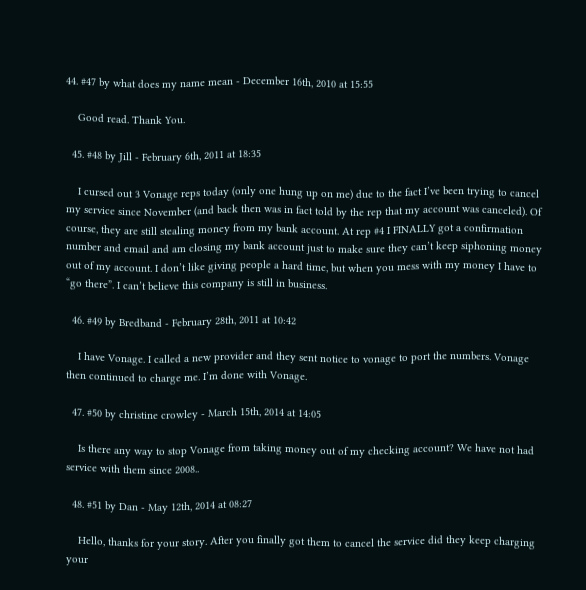44. #47 by what does my name mean - December 16th, 2010 at 15:55

    Good read. Thank You.

  45. #48 by Jill - February 6th, 2011 at 18:35

    I cursed out 3 Vonage reps today (only one hung up on me) due to the fact I’ve been trying to cancel my service since November (and back then was in fact told by the rep that my account was canceled). Of course, they are still stealing money from my bank account. At rep #4 I FINALLY got a confirmation number and email and am closing my bank account just to make sure they can’t keep siphoning money out of my account. I don’t like giving people a hard time, but when you mess with my money I have to “go there”. I can’t believe this company is still in business.

  46. #49 by Bredband - February 28th, 2011 at 10:42

    I have Vonage. I called a new provider and they sent notice to vonage to port the numbers. Vonage then continued to charge me. I’m done with Vonage.

  47. #50 by christine crowley - March 15th, 2014 at 14:05

    Is there any way to stop Vonage from taking money out of my checking account? We have not had service with them since 2008..

  48. #51 by Dan - May 12th, 2014 at 08:27

    Hello, thanks for your story. After you finally got them to cancel the service did they keep charging your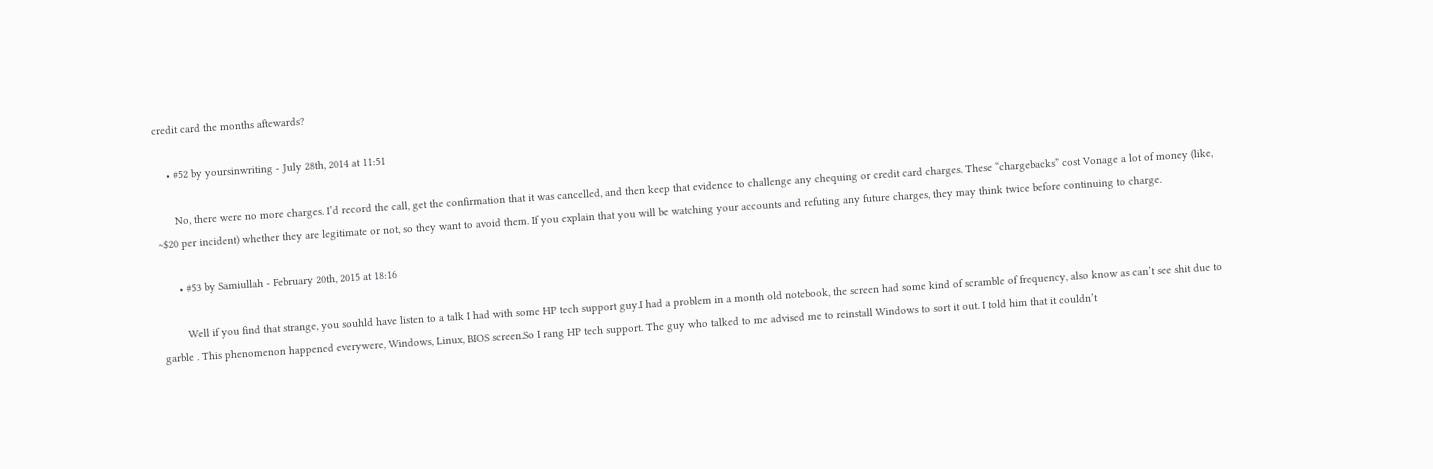credit card the months aftewards?

    • #52 by yoursinwriting - July 28th, 2014 at 11:51

      No, there were no more charges. I’d record the call, get the confirmation that it was cancelled, and then keep that evidence to challenge any chequing or credit card charges. These “chargebacks” cost Vonage a lot of money (like, ~$20 per incident) whether they are legitimate or not, so they want to avoid them. If you explain that you will be watching your accounts and refuting any future charges, they may think twice before continuing to charge.

      • #53 by Samiullah - February 20th, 2015 at 18:16

        Well if you find that strange, you souhld have listen to a talk I had with some HP tech support guy.I had a problem in a month old notebook, the screen had some kind of scramble of frequency, also know as can’t see shit due to garble . This phenomenon happened everywere, Windows, Linux, BIOS screen.So I rang HP tech support. The guy who talked to me advised me to reinstall Windows to sort it out. I told him that it couldn’t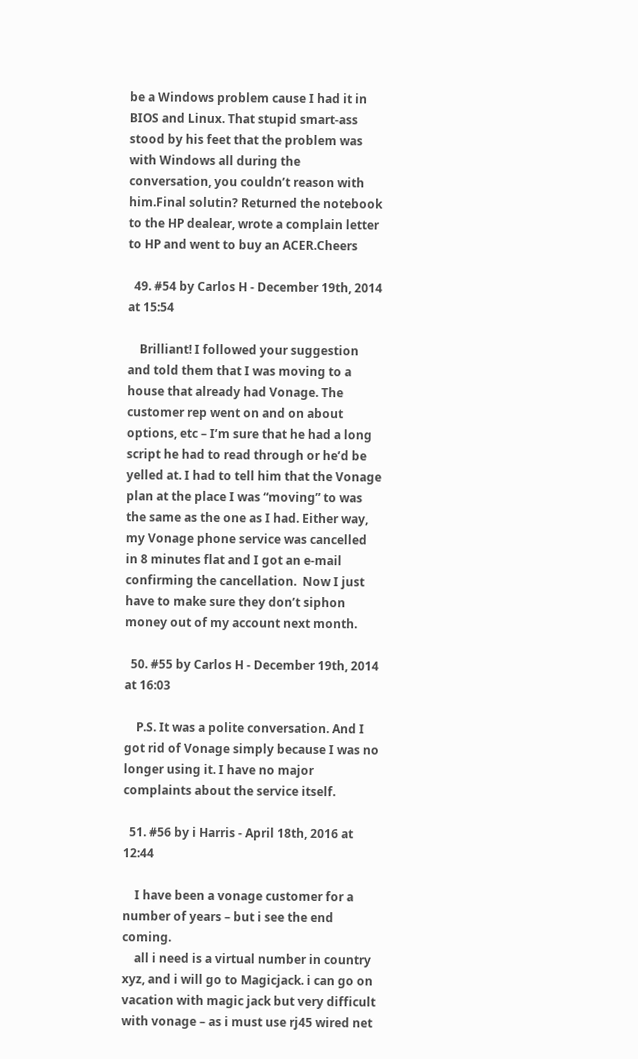be a Windows problem cause I had it in BIOS and Linux. That stupid smart-ass stood by his feet that the problem was with Windows all during the conversation, you couldn’t reason with him.Final solutin? Returned the notebook to the HP dealear, wrote a complain letter to HP and went to buy an ACER.Cheers

  49. #54 by Carlos H - December 19th, 2014 at 15:54

    Brilliant! I followed your suggestion and told them that I was moving to a house that already had Vonage. The customer rep went on and on about options, etc – I’m sure that he had a long script he had to read through or he’d be yelled at. I had to tell him that the Vonage plan at the place I was “moving” to was the same as the one as I had. Either way, my Vonage phone service was cancelled in 8 minutes flat and I got an e-mail confirming the cancellation.  Now I just have to make sure they don’t siphon money out of my account next month.

  50. #55 by Carlos H - December 19th, 2014 at 16:03

    P.S. It was a polite conversation. And I got rid of Vonage simply because I was no longer using it. I have no major complaints about the service itself.

  51. #56 by i Harris - April 18th, 2016 at 12:44

    I have been a vonage customer for a number of years – but i see the end coming.
    all i need is a virtual number in country xyz, and i will go to Magicjack. i can go on vacation with magic jack but very difficult with vonage – as i must use rj45 wired net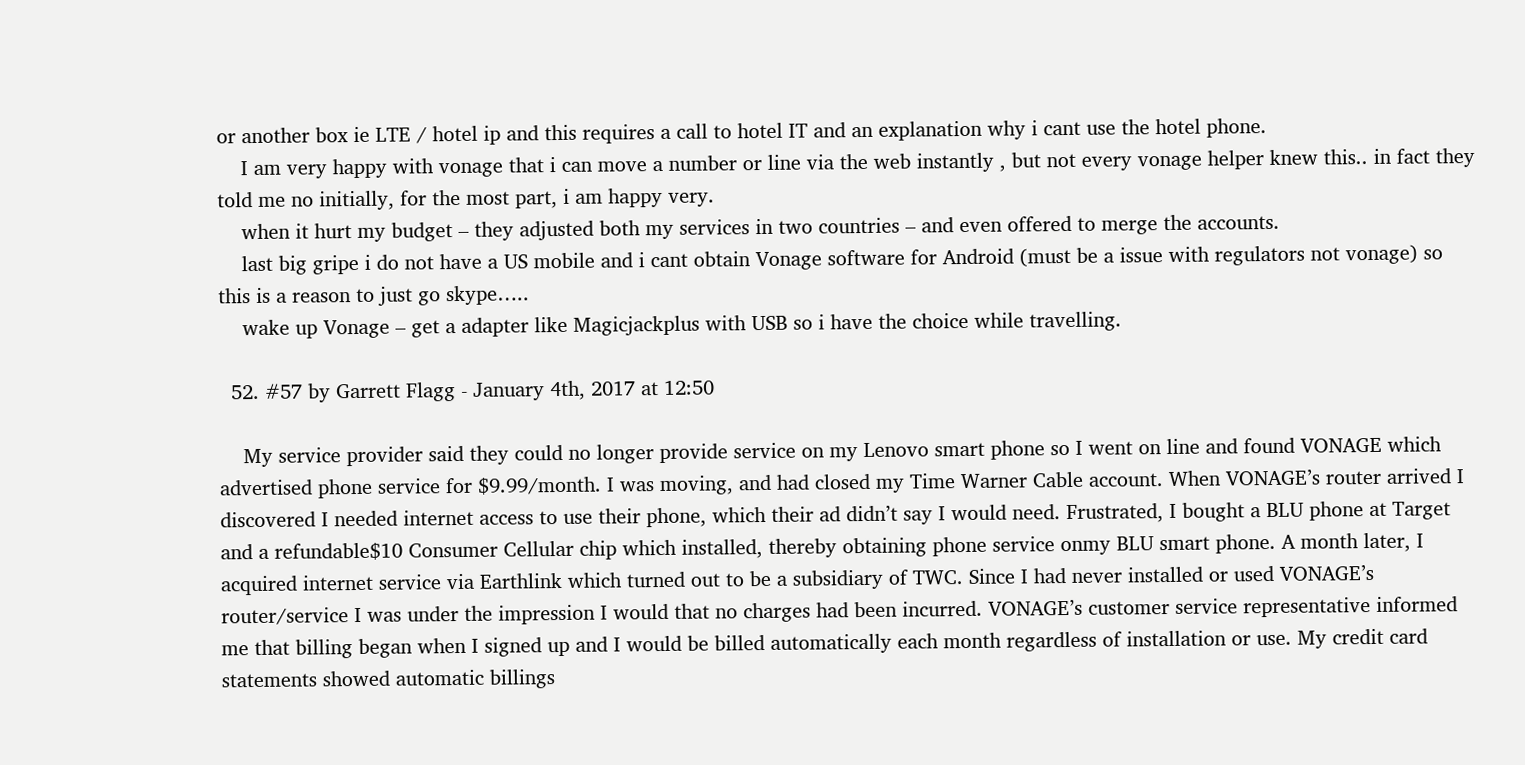or another box ie LTE / hotel ip and this requires a call to hotel IT and an explanation why i cant use the hotel phone.
    I am very happy with vonage that i can move a number or line via the web instantly , but not every vonage helper knew this.. in fact they told me no initially, for the most part, i am happy very.
    when it hurt my budget – they adjusted both my services in two countries – and even offered to merge the accounts.
    last big gripe i do not have a US mobile and i cant obtain Vonage software for Android (must be a issue with regulators not vonage) so this is a reason to just go skype…..
    wake up Vonage – get a adapter like Magicjackplus with USB so i have the choice while travelling.

  52. #57 by Garrett Flagg - January 4th, 2017 at 12:50

    My service provider said they could no longer provide service on my Lenovo smart phone so I went on line and found VONAGE which advertised phone service for $9.99/month. I was moving, and had closed my Time Warner Cable account. When VONAGE’s router arrived I discovered I needed internet access to use their phone, which their ad didn’t say I would need. Frustrated, I bought a BLU phone at Target and a refundable$10 Consumer Cellular chip which installed, thereby obtaining phone service onmy BLU smart phone. A month later, I acquired internet service via Earthlink which turned out to be a subsidiary of TWC. Since I had never installed or used VONAGE’s router/service I was under the impression I would that no charges had been incurred. VONAGE’s customer service representative informed me that billing began when I signed up and I would be billed automatically each month regardless of installation or use. My credit card statements showed automatic billings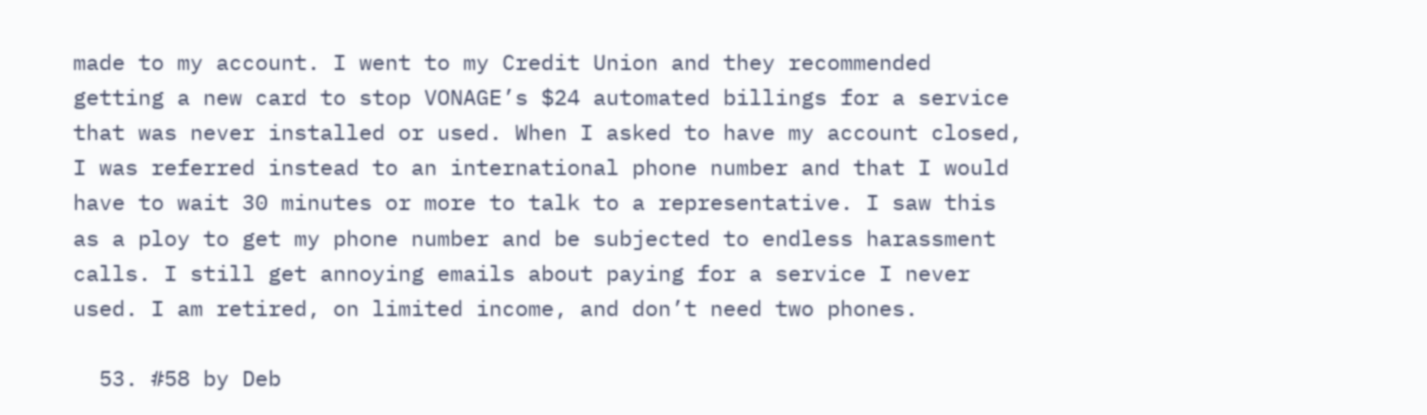made to my account. I went to my Credit Union and they recommended getting a new card to stop VONAGE’s $24 automated billings for a service that was never installed or used. When I asked to have my account closed, I was referred instead to an international phone number and that I would have to wait 30 minutes or more to talk to a representative. I saw this as a ploy to get my phone number and be subjected to endless harassment calls. I still get annoying emails about paying for a service I never used. I am retired, on limited income, and don’t need two phones.

  53. #58 by Deb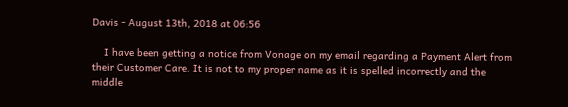Davis - August 13th, 2018 at 06:56

    I have been getting a notice from Vonage on my email regarding a Payment Alert from their Customer Care. It is not to my proper name as it is spelled incorrectly and the middle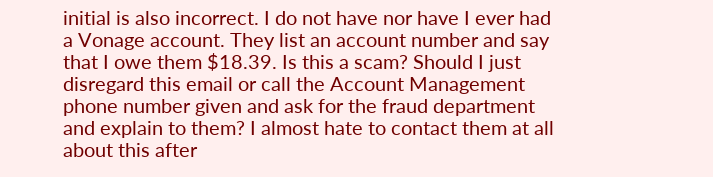initial is also incorrect. I do not have nor have I ever had a Vonage account. They list an account number and say that I owe them $18.39. Is this a scam? Should I just disregard this email or call the Account Management phone number given and ask for the fraud department and explain to them? I almost hate to contact them at all about this after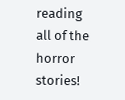reading all of the horror stories!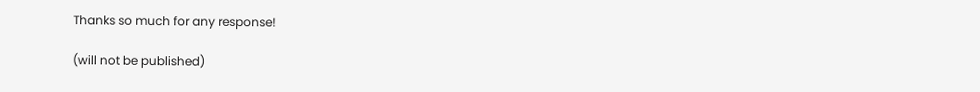Thanks so much for any response!

(will not be published)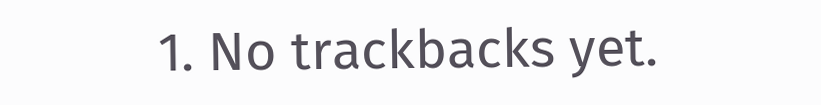1. No trackbacks yet.